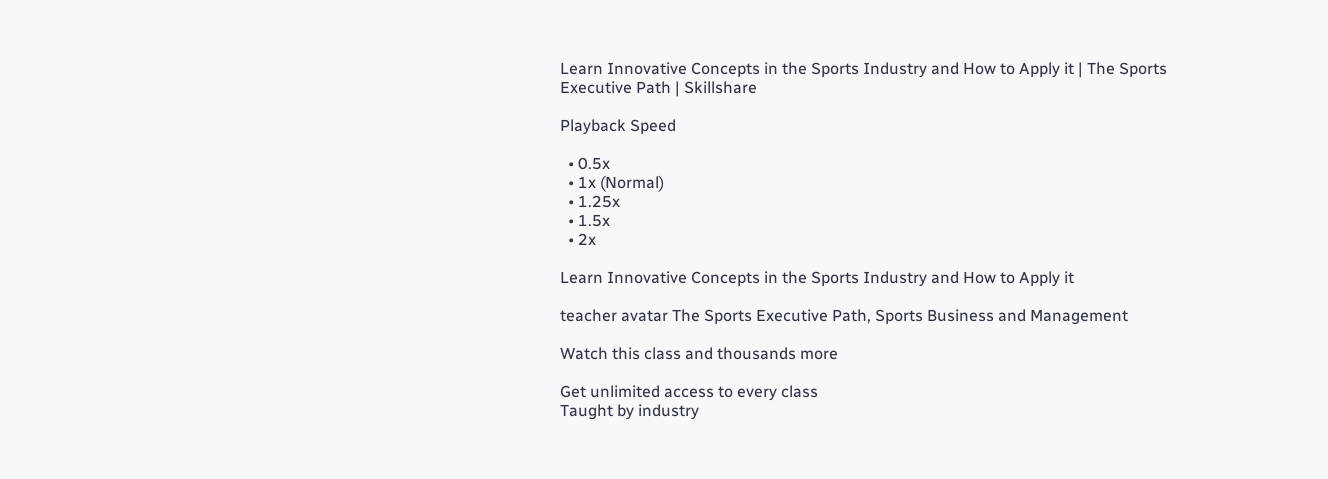Learn Innovative Concepts in the Sports Industry and How to Apply it | The Sports Executive Path | Skillshare

Playback Speed

  • 0.5x
  • 1x (Normal)
  • 1.25x
  • 1.5x
  • 2x

Learn Innovative Concepts in the Sports Industry and How to Apply it

teacher avatar The Sports Executive Path, Sports Business and Management

Watch this class and thousands more

Get unlimited access to every class
Taught by industry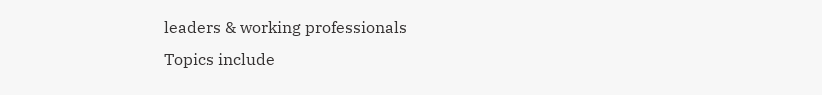leaders & working professionals
Topics include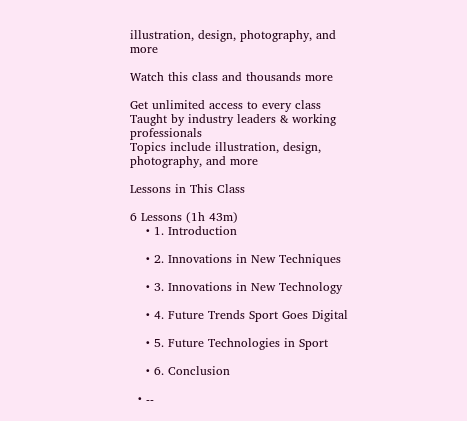illustration, design, photography, and more

Watch this class and thousands more

Get unlimited access to every class
Taught by industry leaders & working professionals
Topics include illustration, design, photography, and more

Lessons in This Class

6 Lessons (1h 43m)
    • 1. Introduction

    • 2. Innovations in New Techniques

    • 3. Innovations in New Technology

    • 4. Future Trends Sport Goes Digital

    • 5. Future Technologies in Sport

    • 6. Conclusion

  • --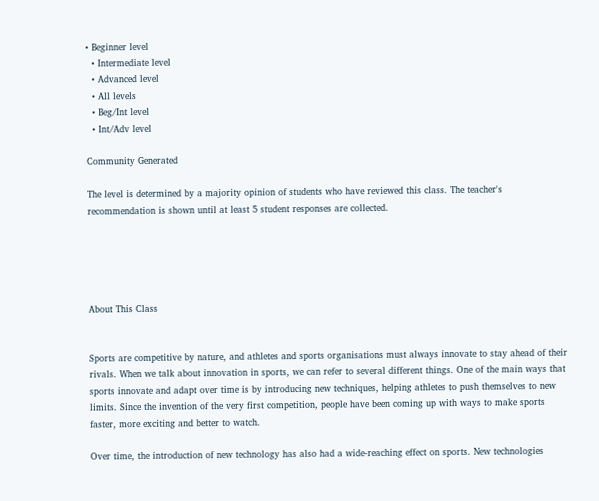• Beginner level
  • Intermediate level
  • Advanced level
  • All levels
  • Beg/Int level
  • Int/Adv level

Community Generated

The level is determined by a majority opinion of students who have reviewed this class. The teacher's recommendation is shown until at least 5 student responses are collected.





About This Class


Sports are competitive by nature, and athletes and sports organisations must always innovate to stay ahead of their rivals. When we talk about innovation in sports, we can refer to several different things. One of the main ways that sports innovate and adapt over time is by introducing new techniques, helping athletes to push themselves to new limits. Since the invention of the very first competition, people have been coming up with ways to make sports faster, more exciting and better to watch.

Over time, the introduction of new technology has also had a wide-reaching effect on sports. New technologies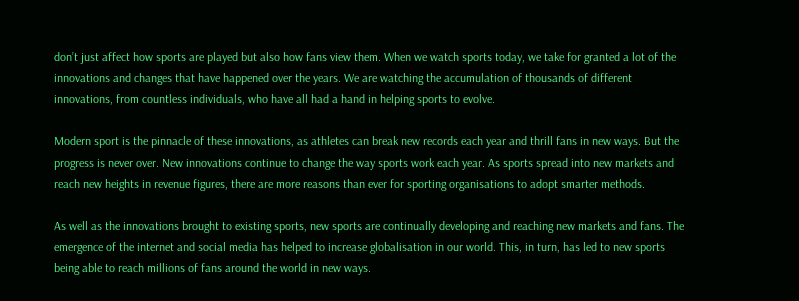don’t just affect how sports are played but also how fans view them. When we watch sports today, we take for granted a lot of the innovations and changes that have happened over the years. We are watching the accumulation of thousands of different innovations, from countless individuals, who have all had a hand in helping sports to evolve.

Modern sport is the pinnacle of these innovations, as athletes can break new records each year and thrill fans in new ways. But the progress is never over. New innovations continue to change the way sports work each year. As sports spread into new markets and reach new heights in revenue figures, there are more reasons than ever for sporting organisations to adopt smarter methods.

As well as the innovations brought to existing sports, new sports are continually developing and reaching new markets and fans. The emergence of the internet and social media has helped to increase globalisation in our world. This, in turn, has led to new sports being able to reach millions of fans around the world in new ways.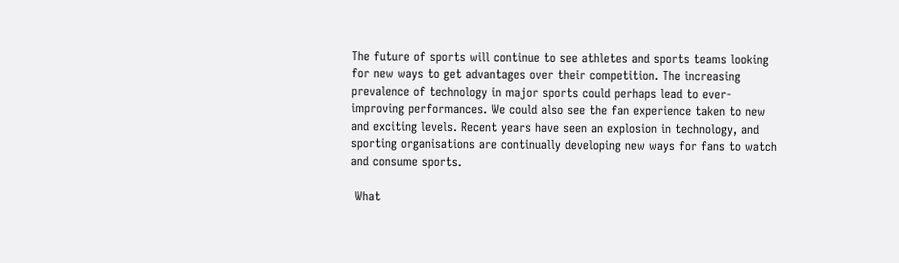The future of sports will continue to see athletes and sports teams looking for new ways to get advantages over their competition. The increasing prevalence of technology in major sports could perhaps lead to ever-improving performances. We could also see the fan experience taken to new and exciting levels. Recent years have seen an explosion in technology, and sporting organisations are continually developing new ways for fans to watch and consume sports.

 What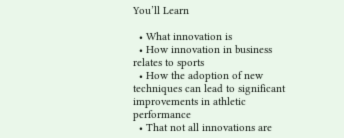You’ll Learn

  • What innovation is
  • How innovation in business relates to sports
  • How the adoption of new techniques can lead to significant improvements in athletic performance
  • That not all innovations are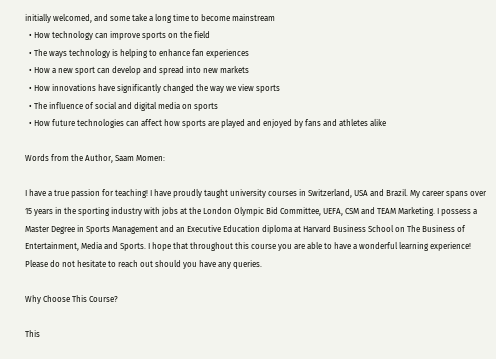initially welcomed, and some take a long time to become mainstream
  • How technology can improve sports on the field
  • The ways technology is helping to enhance fan experiences
  • How a new sport can develop and spread into new markets
  • How innovations have significantly changed the way we view sports
  • The influence of social and digital media on sports
  • How future technologies can affect how sports are played and enjoyed by fans and athletes alike

Words from the Author, Saam Momen:

I have a true passion for teaching! I have proudly taught university courses in Switzerland, USA and Brazil. My career spans over 15 years in the sporting industry with jobs at the London Olympic Bid Committee, UEFA, CSM and TEAM Marketing. I possess a Master Degree in Sports Management and an Executive Education diploma at Harvard Business School on The Business of Entertainment, Media and Sports. I hope that throughout this course you are able to have a wonderful learning experience! Please do not hesitate to reach out should you have any queries.

Why Choose This Course?

This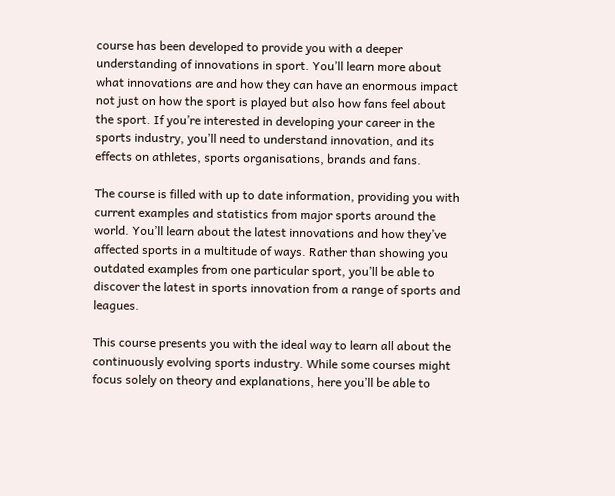course has been developed to provide you with a deeper understanding of innovations in sport. You’ll learn more about what innovations are and how they can have an enormous impact not just on how the sport is played but also how fans feel about the sport. If you’re interested in developing your career in the sports industry, you’ll need to understand innovation, and its effects on athletes, sports organisations, brands and fans.

The course is filled with up to date information, providing you with current examples and statistics from major sports around the world. You’ll learn about the latest innovations and how they’ve affected sports in a multitude of ways. Rather than showing you outdated examples from one particular sport, you’ll be able to discover the latest in sports innovation from a range of sports and leagues.

This course presents you with the ideal way to learn all about the continuously evolving sports industry. While some courses might focus solely on theory and explanations, here you’ll be able to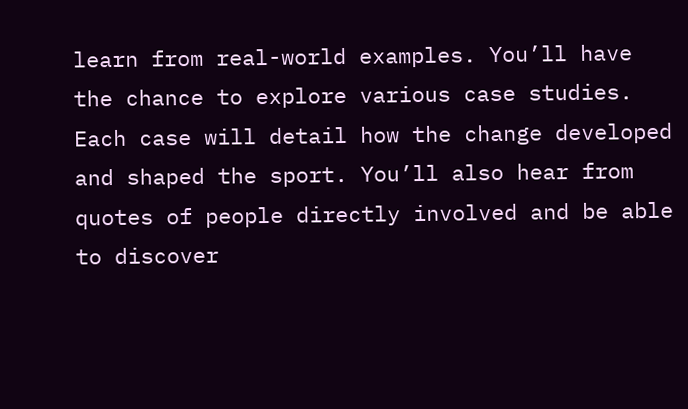learn from real-world examples. You’ll have the chance to explore various case studies. Each case will detail how the change developed and shaped the sport. You’ll also hear from quotes of people directly involved and be able to discover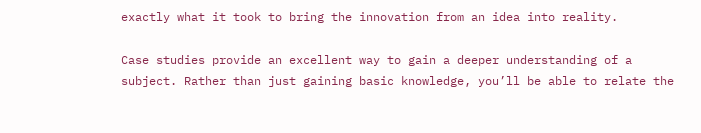exactly what it took to bring the innovation from an idea into reality.

Case studies provide an excellent way to gain a deeper understanding of a subject. Rather than just gaining basic knowledge, you’ll be able to relate the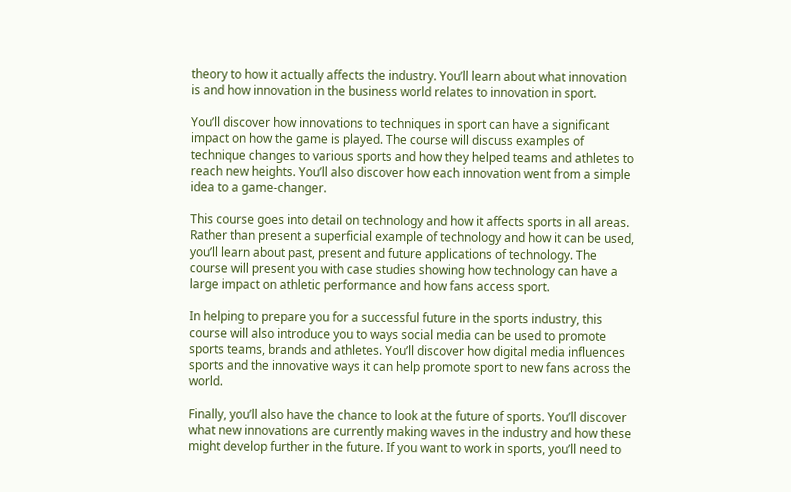theory to how it actually affects the industry. You’ll learn about what innovation is and how innovation in the business world relates to innovation in sport.

You’ll discover how innovations to techniques in sport can have a significant impact on how the game is played. The course will discuss examples of technique changes to various sports and how they helped teams and athletes to reach new heights. You’ll also discover how each innovation went from a simple idea to a game-changer.

This course goes into detail on technology and how it affects sports in all areas. Rather than present a superficial example of technology and how it can be used, you’ll learn about past, present and future applications of technology. The course will present you with case studies showing how technology can have a large impact on athletic performance and how fans access sport.

In helping to prepare you for a successful future in the sports industry, this course will also introduce you to ways social media can be used to promote sports teams, brands and athletes. You’ll discover how digital media influences sports and the innovative ways it can help promote sport to new fans across the world.

Finally, you’ll also have the chance to look at the future of sports. You’ll discover what new innovations are currently making waves in the industry and how these might develop further in the future. If you want to work in sports, you’ll need to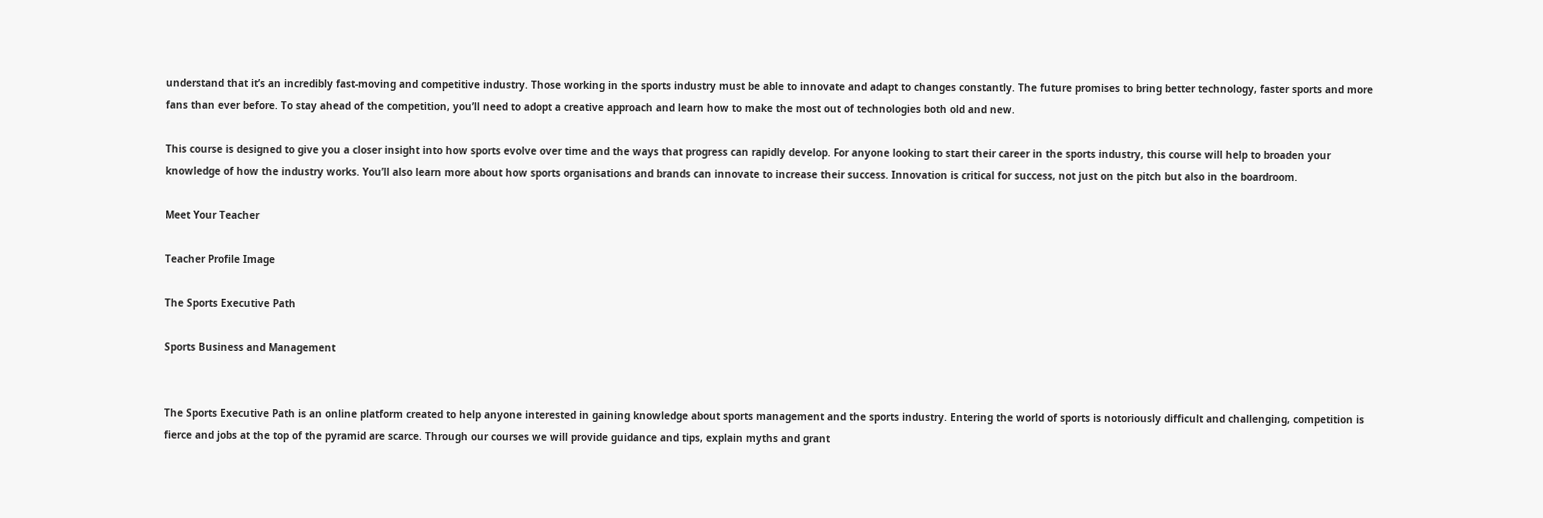understand that it’s an incredibly fast-moving and competitive industry. Those working in the sports industry must be able to innovate and adapt to changes constantly. The future promises to bring better technology, faster sports and more fans than ever before. To stay ahead of the competition, you’ll need to adopt a creative approach and learn how to make the most out of technologies both old and new.

This course is designed to give you a closer insight into how sports evolve over time and the ways that progress can rapidly develop. For anyone looking to start their career in the sports industry, this course will help to broaden your knowledge of how the industry works. You’ll also learn more about how sports organisations and brands can innovate to increase their success. Innovation is critical for success, not just on the pitch but also in the boardroom.

Meet Your Teacher

Teacher Profile Image

The Sports Executive Path

Sports Business and Management


The Sports Executive Path is an online platform created to help anyone interested in gaining knowledge about sports management and the sports industry. Entering the world of sports is notoriously difficult and challenging, competition is fierce and jobs at the top of the pyramid are scarce. Through our courses we will provide guidance and tips, explain myths and grant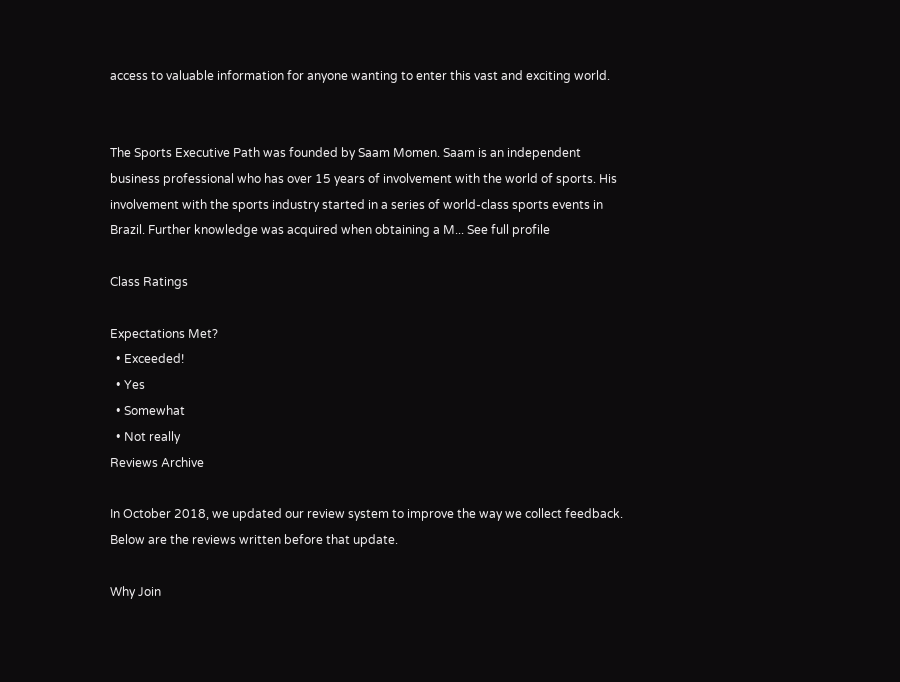access to valuable information for anyone wanting to enter this vast and exciting world.


The Sports Executive Path was founded by Saam Momen. Saam is an independent business professional who has over 15 years of involvement with the world of sports. His involvement with the sports industry started in a series of world-class sports events in Brazil. Further knowledge was acquired when obtaining a M... See full profile

Class Ratings

Expectations Met?
  • Exceeded!
  • Yes
  • Somewhat
  • Not really
Reviews Archive

In October 2018, we updated our review system to improve the way we collect feedback. Below are the reviews written before that update.

Why Join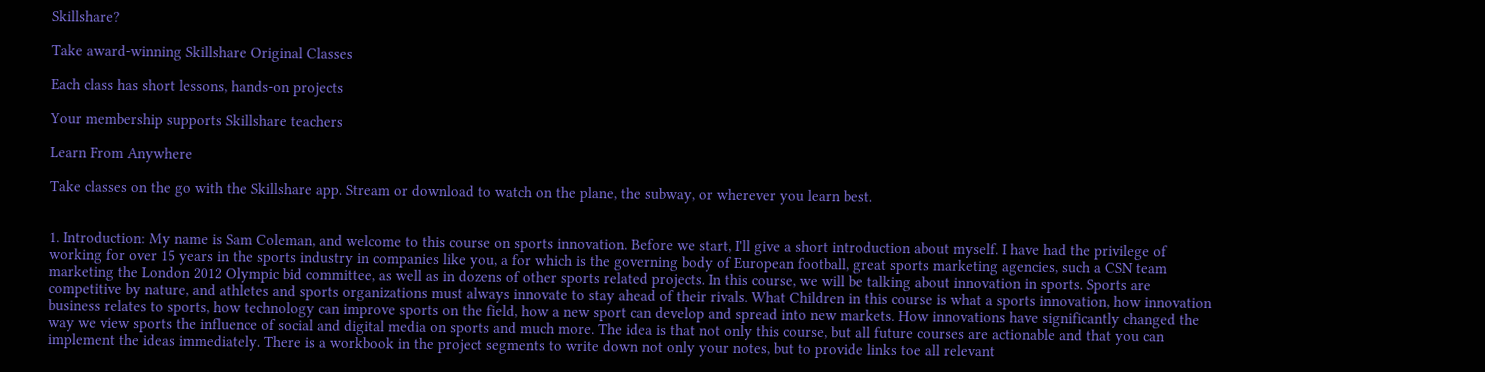Skillshare?

Take award-winning Skillshare Original Classes

Each class has short lessons, hands-on projects

Your membership supports Skillshare teachers

Learn From Anywhere

Take classes on the go with the Skillshare app. Stream or download to watch on the plane, the subway, or wherever you learn best.


1. Introduction: My name is Sam Coleman, and welcome to this course on sports innovation. Before we start, I'll give a short introduction about myself. I have had the privilege of working for over 15 years in the sports industry in companies like you, a for which is the governing body of European football, great sports marketing agencies, such a CSN team marketing the London 2012 Olympic bid committee, as well as in dozens of other sports related projects. In this course, we will be talking about innovation in sports. Sports are competitive by nature, and athletes and sports organizations must always innovate to stay ahead of their rivals. What Children in this course is what a sports innovation, how innovation business relates to sports, how technology can improve sports on the field, how a new sport can develop and spread into new markets. How innovations have significantly changed the way we view sports the influence of social and digital media on sports and much more. The idea is that not only this course, but all future courses are actionable and that you can implement the ideas immediately. There is a workbook in the project segments to write down not only your notes, but to provide links toe all relevant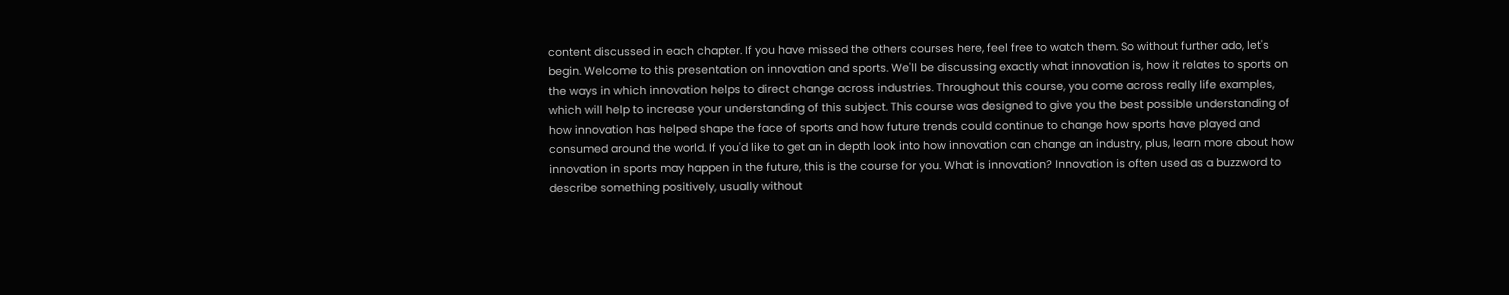content discussed in each chapter. If you have missed the others courses here, feel free to watch them. So without further ado, let's begin. Welcome to this presentation on innovation and sports. We'll be discussing exactly what innovation is, how it relates to sports on the ways in which innovation helps to direct change across industries. Throughout this course, you come across really life examples, which will help to increase your understanding of this subject. This course was designed to give you the best possible understanding of how innovation has helped shape the face of sports and how future trends could continue to change how sports have played and consumed around the world. If you'd like to get an in depth look into how innovation can change an industry, plus, learn more about how innovation in sports may happen in the future, this is the course for you. What is innovation? Innovation is often used as a buzzword to describe something positively, usually without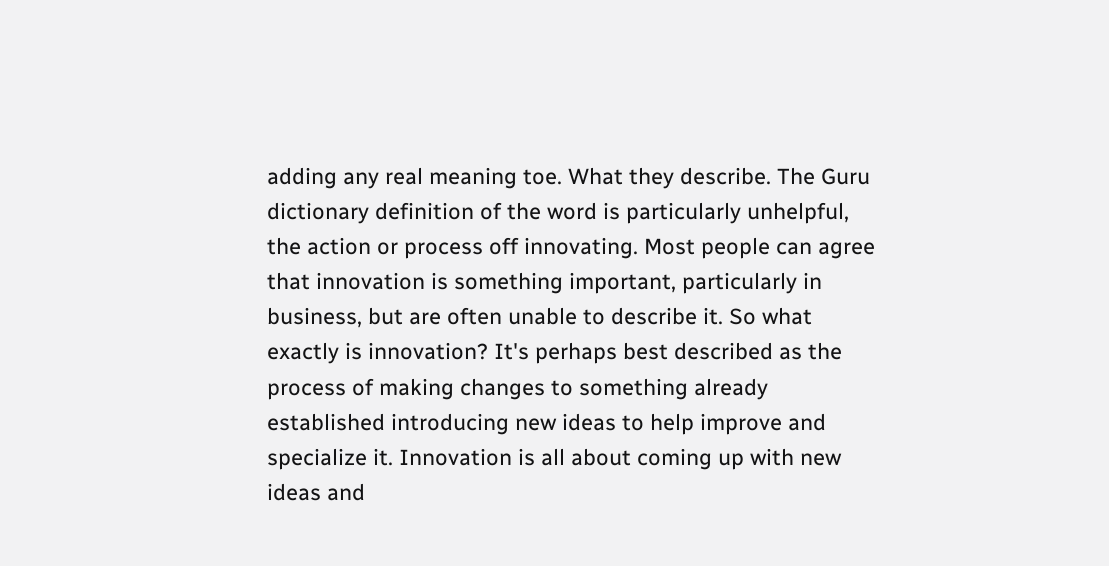adding any real meaning toe. What they describe. The Guru dictionary definition of the word is particularly unhelpful, the action or process off innovating. Most people can agree that innovation is something important, particularly in business, but are often unable to describe it. So what exactly is innovation? It's perhaps best described as the process of making changes to something already established introducing new ideas to help improve and specialize it. Innovation is all about coming up with new ideas and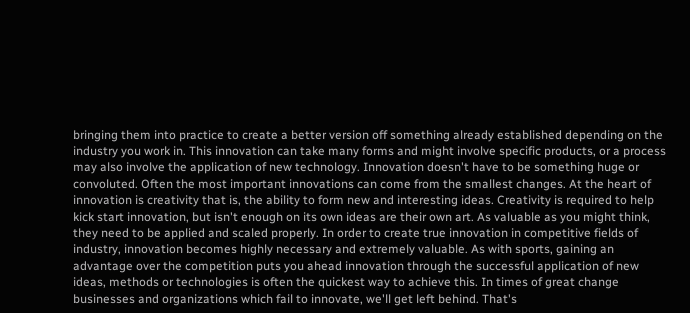bringing them into practice to create a better version off something already established depending on the industry you work in. This innovation can take many forms and might involve specific products, or a process may also involve the application of new technology. Innovation doesn't have to be something huge or convoluted. Often the most important innovations can come from the smallest changes. At the heart of innovation is creativity that is, the ability to form new and interesting ideas. Creativity is required to help kick start innovation, but isn't enough on its own ideas are their own art. As valuable as you might think, they need to be applied and scaled properly. In order to create true innovation in competitive fields of industry, innovation becomes highly necessary and extremely valuable. As with sports, gaining an advantage over the competition puts you ahead innovation through the successful application of new ideas, methods or technologies is often the quickest way to achieve this. In times of great change businesses and organizations which fail to innovate, we'll get left behind. That's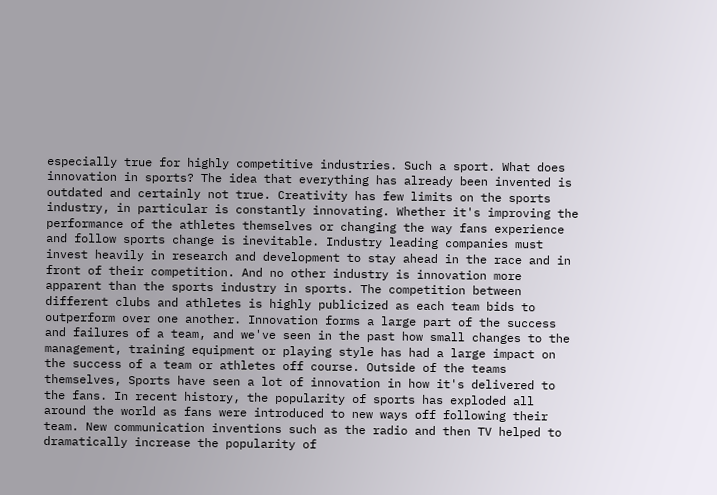especially true for highly competitive industries. Such a sport. What does innovation in sports? The idea that everything has already been invented is outdated and certainly not true. Creativity has few limits on the sports industry, in particular is constantly innovating. Whether it's improving the performance of the athletes themselves or changing the way fans experience and follow sports change is inevitable. Industry leading companies must invest heavily in research and development to stay ahead in the race and in front of their competition. And no other industry is innovation more apparent than the sports industry in sports. The competition between different clubs and athletes is highly publicized as each team bids to outperform over one another. Innovation forms a large part of the success and failures of a team, and we've seen in the past how small changes to the management, training equipment or playing style has had a large impact on the success of a team or athletes off course. Outside of the teams themselves, Sports have seen a lot of innovation in how it's delivered to the fans. In recent history, the popularity of sports has exploded all around the world as fans were introduced to new ways off following their team. New communication inventions such as the radio and then TV helped to dramatically increase the popularity of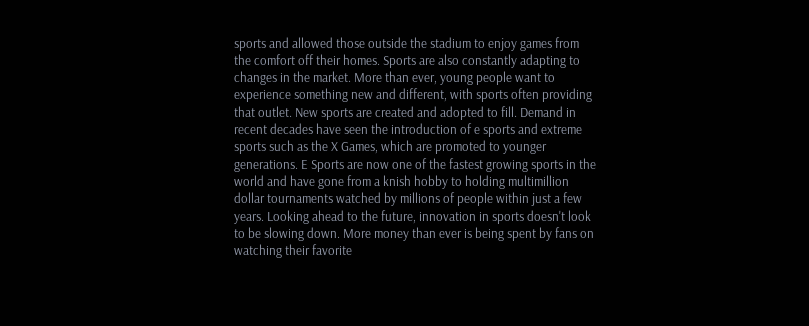sports and allowed those outside the stadium to enjoy games from the comfort off their homes. Sports are also constantly adapting to changes in the market. More than ever, young people want to experience something new and different, with sports often providing that outlet. New sports are created and adopted to fill. Demand in recent decades have seen the introduction of e sports and extreme sports such as the X Games, which are promoted to younger generations. E Sports are now one of the fastest growing sports in the world and have gone from a knish hobby to holding multimillion dollar tournaments watched by millions of people within just a few years. Looking ahead to the future, innovation in sports doesn't look to be slowing down. More money than ever is being spent by fans on watching their favorite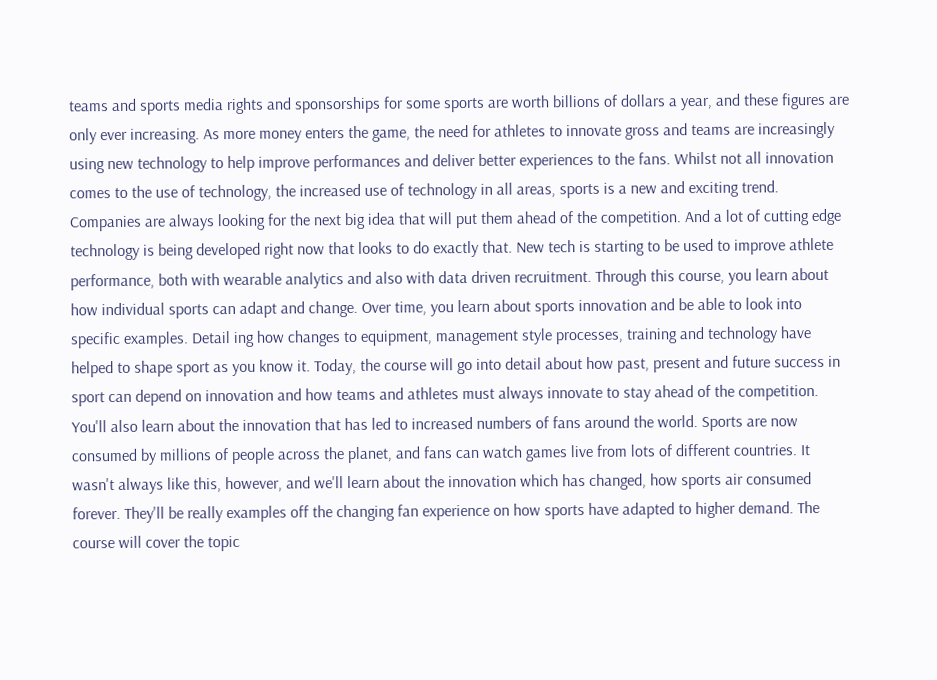teams and sports media rights and sponsorships for some sports are worth billions of dollars a year, and these figures are only ever increasing. As more money enters the game, the need for athletes to innovate gross and teams are increasingly using new technology to help improve performances and deliver better experiences to the fans. Whilst not all innovation comes to the use of technology, the increased use of technology in all areas, sports is a new and exciting trend. Companies are always looking for the next big idea that will put them ahead of the competition. And a lot of cutting edge technology is being developed right now that looks to do exactly that. New tech is starting to be used to improve athlete performance, both with wearable analytics and also with data driven recruitment. Through this course, you learn about how individual sports can adapt and change. Over time, you learn about sports innovation and be able to look into specific examples. Detail ing how changes to equipment, management style processes, training and technology have helped to shape sport as you know it. Today, the course will go into detail about how past, present and future success in sport can depend on innovation and how teams and athletes must always innovate to stay ahead of the competition. You'll also learn about the innovation that has led to increased numbers of fans around the world. Sports are now consumed by millions of people across the planet, and fans can watch games live from lots of different countries. It wasn't always like this, however, and we'll learn about the innovation which has changed, how sports air consumed forever. They'll be really examples off the changing fan experience on how sports have adapted to higher demand. The course will cover the topic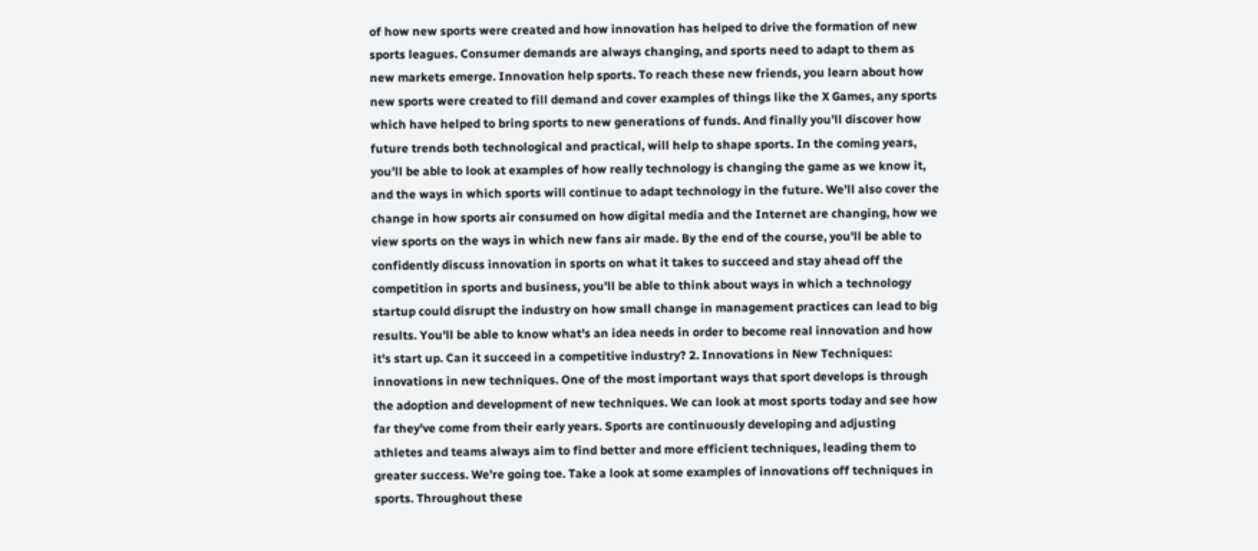of how new sports were created and how innovation has helped to drive the formation of new sports leagues. Consumer demands are always changing, and sports need to adapt to them as new markets emerge. Innovation help sports. To reach these new friends, you learn about how new sports were created to fill demand and cover examples of things like the X Games, any sports which have helped to bring sports to new generations of funds. And finally you'll discover how future trends both technological and practical, will help to shape sports. In the coming years, you'll be able to look at examples of how really technology is changing the game as we know it, and the ways in which sports will continue to adapt technology in the future. We'll also cover the change in how sports air consumed on how digital media and the Internet are changing, how we view sports on the ways in which new fans air made. By the end of the course, you'll be able to confidently discuss innovation in sports on what it takes to succeed and stay ahead off the competition in sports and business, you'll be able to think about ways in which a technology startup could disrupt the industry on how small change in management practices can lead to big results. You'll be able to know what's an idea needs in order to become real innovation and how it's start up. Can it succeed in a competitive industry? 2. Innovations in New Techniques: innovations in new techniques. One of the most important ways that sport develops is through the adoption and development of new techniques. We can look at most sports today and see how far they've come from their early years. Sports are continuously developing and adjusting athletes and teams always aim to find better and more efficient techniques, leading them to greater success. We're going toe. Take a look at some examples of innovations off techniques in sports. Throughout these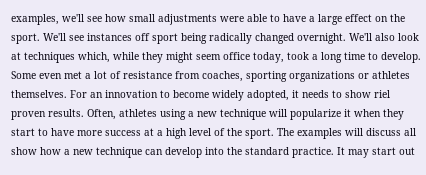examples, we'll see how small adjustments were able to have a large effect on the sport. We'll see instances off sport being radically changed overnight. We'll also look at techniques which, while they might seem office today, took a long time to develop. Some even met a lot of resistance from coaches, sporting organizations or athletes themselves. For an innovation to become widely adopted, it needs to show riel proven results. Often, athletes using a new technique will popularize it when they start to have more success at a high level of the sport. The examples will discuss all show how a new technique can develop into the standard practice. It may start out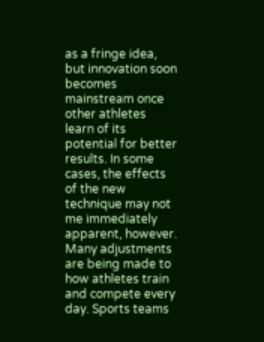as a fringe idea, but innovation soon becomes mainstream once other athletes learn of its potential for better results. In some cases, the effects of the new technique may not me immediately apparent, however. Many adjustments are being made to how athletes train and compete every day. Sports teams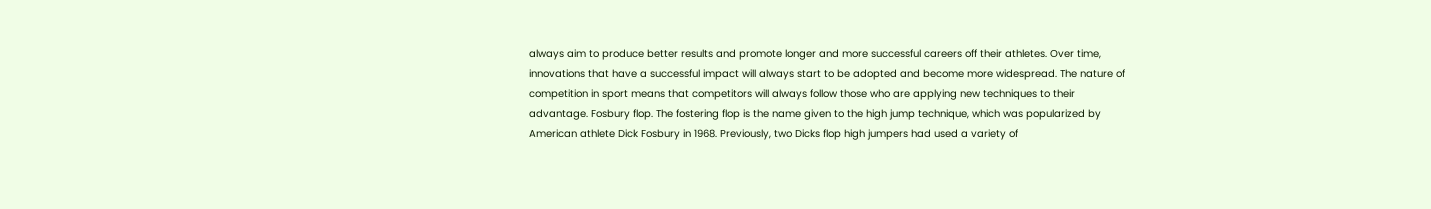always aim to produce better results and promote longer and more successful careers off their athletes. Over time, innovations that have a successful impact will always start to be adopted and become more widespread. The nature of competition in sport means that competitors will always follow those who are applying new techniques to their advantage. Fosbury flop. The fostering flop is the name given to the high jump technique, which was popularized by American athlete Dick Fosbury in 1968. Previously, two Dicks flop high jumpers had used a variety of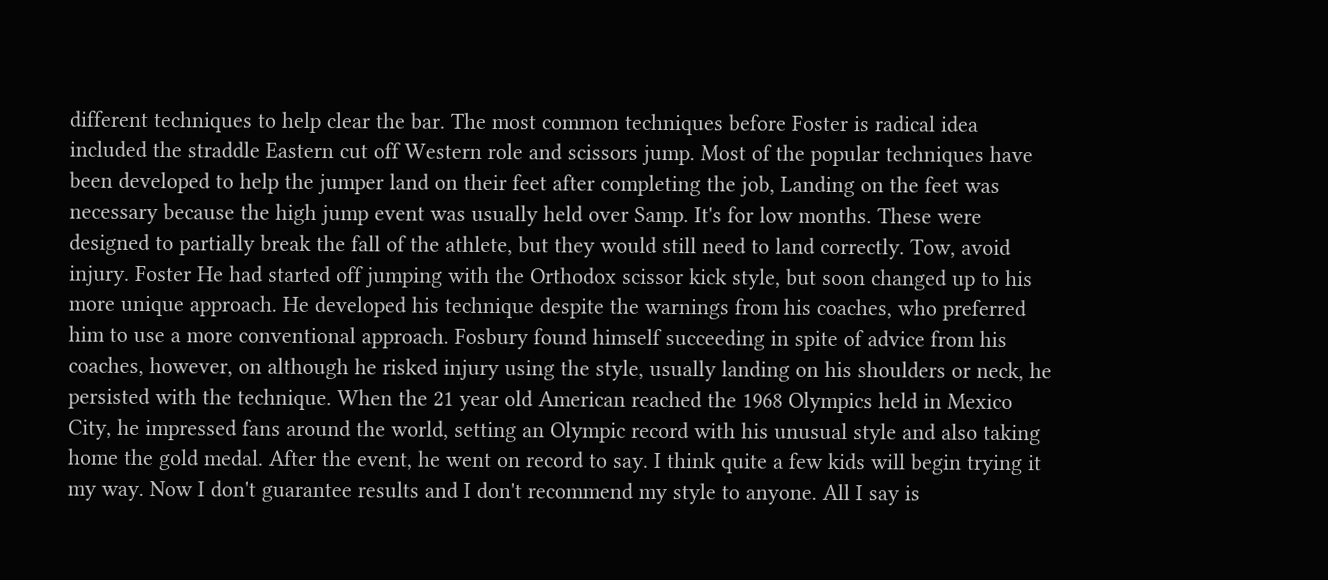different techniques to help clear the bar. The most common techniques before Foster is radical idea included the straddle Eastern cut off Western role and scissors jump. Most of the popular techniques have been developed to help the jumper land on their feet after completing the job, Landing on the feet was necessary because the high jump event was usually held over Samp. It's for low months. These were designed to partially break the fall of the athlete, but they would still need to land correctly. Tow, avoid injury. Foster He had started off jumping with the Orthodox scissor kick style, but soon changed up to his more unique approach. He developed his technique despite the warnings from his coaches, who preferred him to use a more conventional approach. Fosbury found himself succeeding in spite of advice from his coaches, however, on although he risked injury using the style, usually landing on his shoulders or neck, he persisted with the technique. When the 21 year old American reached the 1968 Olympics held in Mexico City, he impressed fans around the world, setting an Olympic record with his unusual style and also taking home the gold medal. After the event, he went on record to say. I think quite a few kids will begin trying it my way. Now I don't guarantee results and I don't recommend my style to anyone. All I say is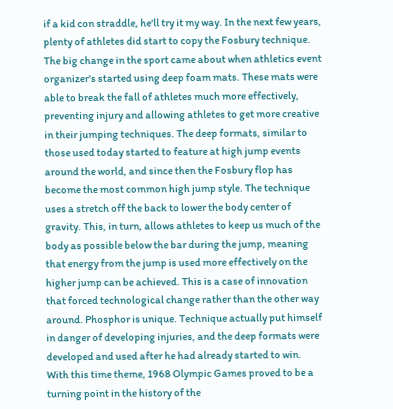if a kid con straddle, he'll try it my way. In the next few years, plenty of athletes did start to copy the Fosbury technique. The big change in the sport came about when athletics event organizer's started using deep foam mats. These mats were able to break the fall of athletes much more effectively, preventing injury and allowing athletes to get more creative in their jumping techniques. The deep formats, similar to those used today started to feature at high jump events around the world, and since then the Fosbury flop has become the most common high jump style. The technique uses a stretch off the back to lower the body center of gravity. This, in turn, allows athletes to keep us much of the body as possible below the bar during the jump, meaning that energy from the jump is used more effectively on the higher jump can be achieved. This is a case of innovation that forced technological change rather than the other way around. Phosphor is unique. Technique actually put himself in danger of developing injuries, and the deep formats were developed and used after he had already started to win. With this time theme, 1968 Olympic Games proved to be a turning point in the history of the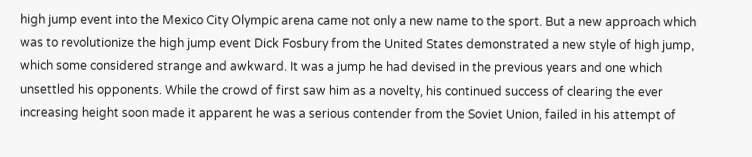high jump event into the Mexico City Olympic arena came not only a new name to the sport. But a new approach which was to revolutionize the high jump event Dick Fosbury from the United States demonstrated a new style of high jump, which some considered strange and awkward. It was a jump he had devised in the previous years and one which unsettled his opponents. While the crowd of first saw him as a novelty, his continued success of clearing the ever increasing height soon made it apparent he was a serious contender from the Soviet Union, failed in his attempt of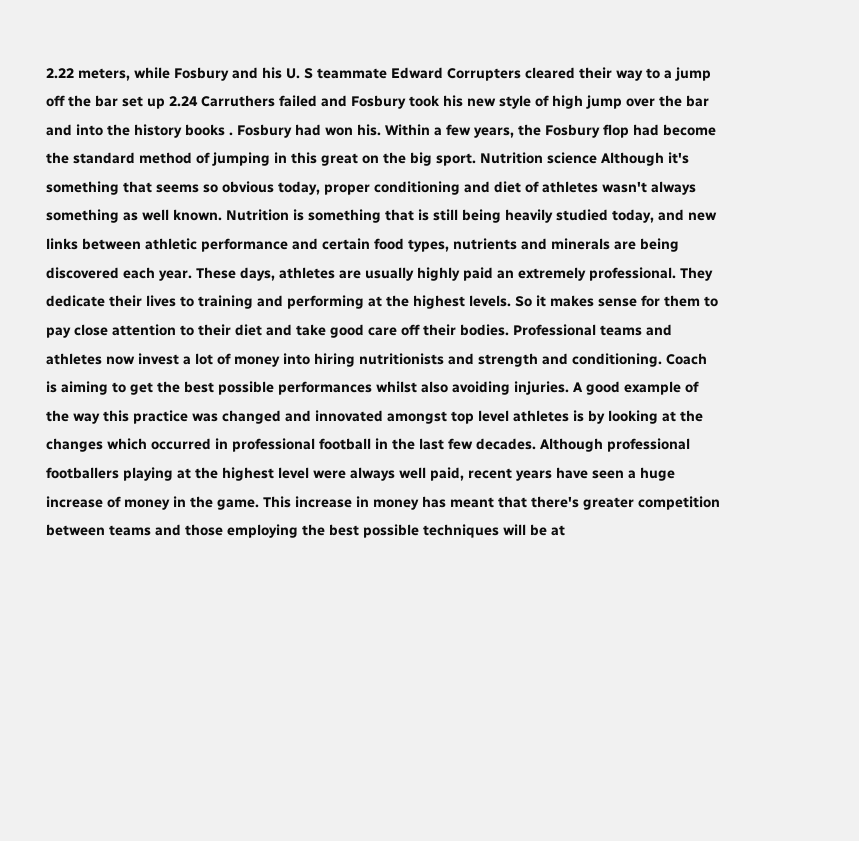2.22 meters, while Fosbury and his U. S teammate Edward Corrupters cleared their way to a jump off the bar set up 2.24 Carruthers failed and Fosbury took his new style of high jump over the bar and into the history books . Fosbury had won his. Within a few years, the Fosbury flop had become the standard method of jumping in this great on the big sport. Nutrition science Although it's something that seems so obvious today, proper conditioning and diet of athletes wasn't always something as well known. Nutrition is something that is still being heavily studied today, and new links between athletic performance and certain food types, nutrients and minerals are being discovered each year. These days, athletes are usually highly paid an extremely professional. They dedicate their lives to training and performing at the highest levels. So it makes sense for them to pay close attention to their diet and take good care off their bodies. Professional teams and athletes now invest a lot of money into hiring nutritionists and strength and conditioning. Coach is aiming to get the best possible performances whilst also avoiding injuries. A good example of the way this practice was changed and innovated amongst top level athletes is by looking at the changes which occurred in professional football in the last few decades. Although professional footballers playing at the highest level were always well paid, recent years have seen a huge increase of money in the game. This increase in money has meant that there's greater competition between teams and those employing the best possible techniques will be at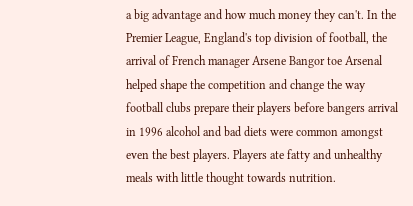a big advantage and how much money they can't. In the Premier League, England's top division of football, the arrival of French manager Arsene Bangor toe Arsenal helped shape the competition and change the way football clubs prepare their players before bangers arrival in 1996 alcohol and bad diets were common amongst even the best players. Players ate fatty and unhealthy meals with little thought towards nutrition.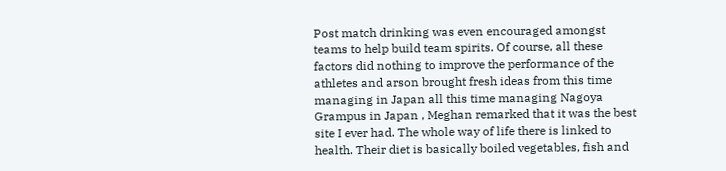Post match drinking was even encouraged amongst teams to help build team spirits. Of course, all these factors did nothing to improve the performance of the athletes and arson brought fresh ideas from this time managing in Japan all this time managing Nagoya Grampus in Japan , Meghan remarked that it was the best site I ever had. The whole way of life there is linked to health. Their diet is basically boiled vegetables, fish and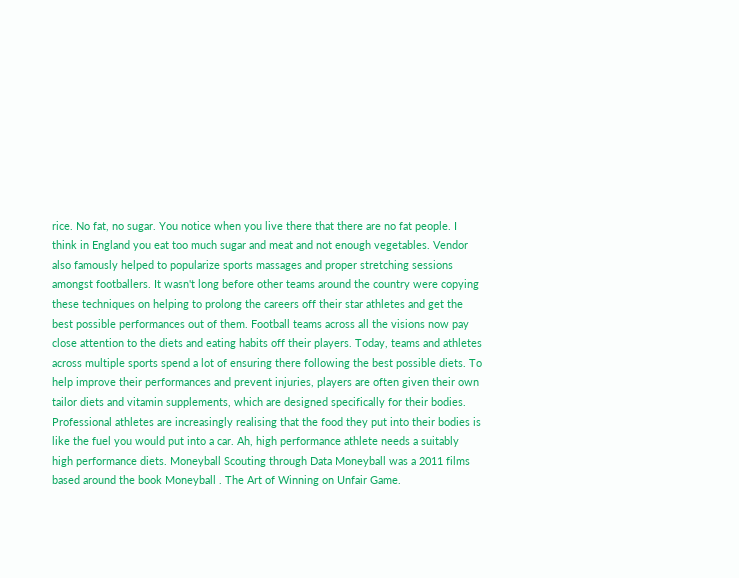rice. No fat, no sugar. You notice when you live there that there are no fat people. I think in England you eat too much sugar and meat and not enough vegetables. Vendor also famously helped to popularize sports massages and proper stretching sessions amongst footballers. It wasn't long before other teams around the country were copying these techniques on helping to prolong the careers off their star athletes and get the best possible performances out of them. Football teams across all the visions now pay close attention to the diets and eating habits off their players. Today, teams and athletes across multiple sports spend a lot of ensuring there following the best possible diets. To help improve their performances and prevent injuries, players are often given their own tailor diets and vitamin supplements, which are designed specifically for their bodies. Professional athletes are increasingly realising that the food they put into their bodies is like the fuel you would put into a car. Ah, high performance athlete needs a suitably high performance diets. Moneyball Scouting through Data Moneyball was a 2011 films based around the book Moneyball . The Art of Winning on Unfair Game.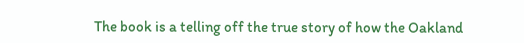The book is a telling off the true story of how the Oakland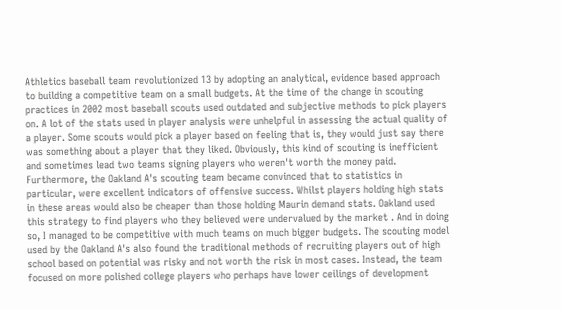Athletics baseball team revolutionized 13 by adopting an analytical, evidence based approach to building a competitive team on a small budgets. At the time of the change in scouting practices in 2002 most baseball scouts used outdated and subjective methods to pick players on. A lot of the stats used in player analysis were unhelpful in assessing the actual quality of a player. Some scouts would pick a player based on feeling that is, they would just say there was something about a player that they liked. Obviously, this kind of scouting is inefficient and sometimes lead two teams signing players who weren't worth the money paid. Furthermore, the Oakland A's scouting team became convinced that to statistics in particular, were excellent indicators of offensive success. Whilst players holding high stats in these areas would also be cheaper than those holding Maurin demand stats. Oakland used this strategy to find players who they believed were undervalued by the market . And in doing so, I managed to be competitive with much teams on much bigger budgets. The scouting model used by the Oakland A's also found the traditional methods of recruiting players out of high school based on potential was risky and not worth the risk in most cases. Instead, the team focused on more polished college players who perhaps have lower ceilings of development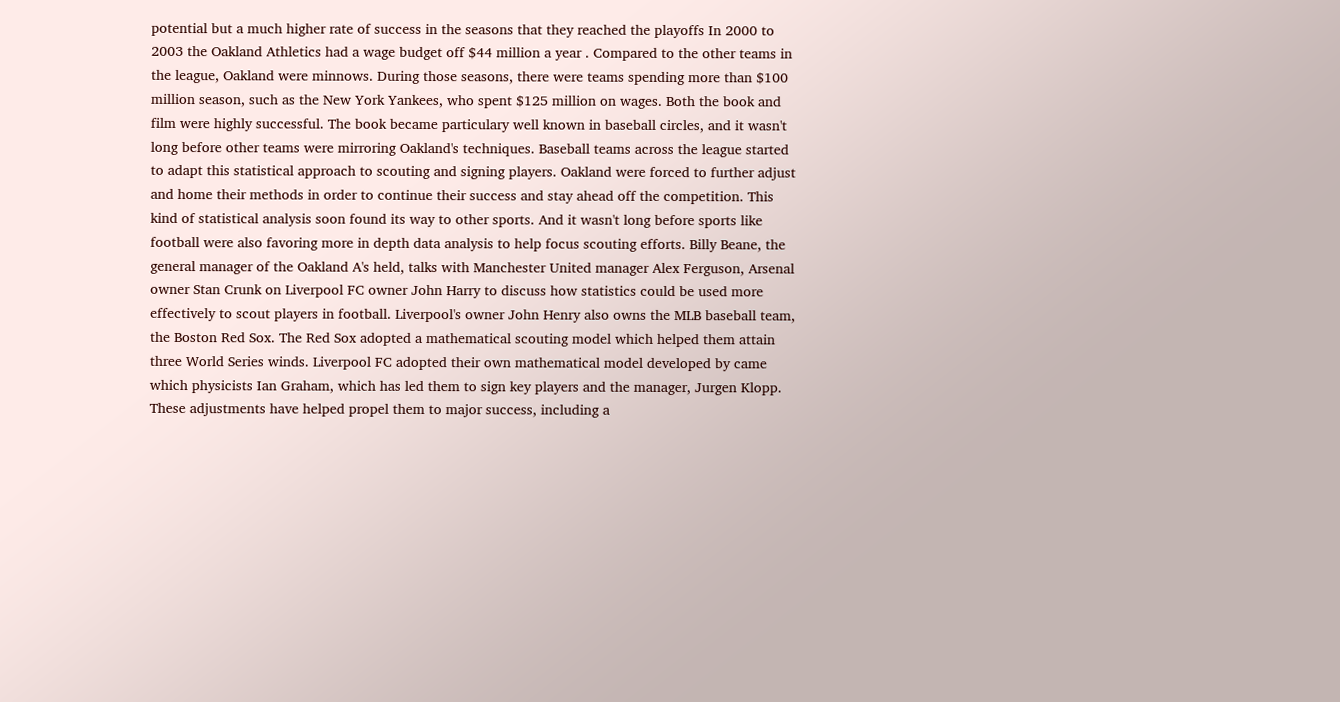potential but a much higher rate of success in the seasons that they reached the playoffs In 2000 to 2003 the Oakland Athletics had a wage budget off $44 million a year . Compared to the other teams in the league, Oakland were minnows. During those seasons, there were teams spending more than $100 million season, such as the New York Yankees, who spent $125 million on wages. Both the book and film were highly successful. The book became particulary well known in baseball circles, and it wasn't long before other teams were mirroring Oakland's techniques. Baseball teams across the league started to adapt this statistical approach to scouting and signing players. Oakland were forced to further adjust and home their methods in order to continue their success and stay ahead off the competition. This kind of statistical analysis soon found its way to other sports. And it wasn't long before sports like football were also favoring more in depth data analysis to help focus scouting efforts. Billy Beane, the general manager of the Oakland A's held, talks with Manchester United manager Alex Ferguson, Arsenal owner Stan Crunk on Liverpool FC owner John Harry to discuss how statistics could be used more effectively to scout players in football. Liverpool's owner John Henry also owns the MLB baseball team, the Boston Red Sox. The Red Sox adopted a mathematical scouting model which helped them attain three World Series winds. Liverpool FC adopted their own mathematical model developed by came which physicists Ian Graham, which has led them to sign key players and the manager, Jurgen Klopp. These adjustments have helped propel them to major success, including a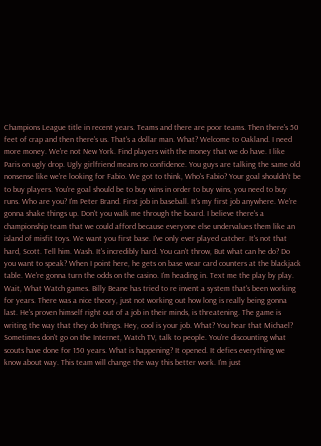Champions League title in recent years. Teams and there are poor teams. Then there's 50 feet of crap and then there's us. That's a dollar man. What? Welcome to Oakland. I need more money. We're not New York. Find players with the money that we do have. I like Paris on ugly drop. Ugly girlfriend means no confidence. You guys are talking the same old nonsense like we're looking for Fabio. We got to think, Who's Fabio? Your goal shouldn't be to buy players. You're goal should be to buy wins in order to buy wins, you need to buy runs. Who are you? I'm Peter Brand. First job in baseball. It's my first job anywhere. We're gonna shake things up. Don't you walk me through the board. I believe there's a championship team that we could afford because everyone else undervalues them like an island of misfit toys. We want you first base. I've only ever played catcher. It's not that hard, Scott. Tell him. Wash. It's incredibly hard. You can't throw, But what can he do? Do you want to speak? When I point here, he gets on base wear card counters at the blackjack table. We're gonna turn the odds on the casino. I'm heading in. Text me the play by play. Wait, What Watch games. Billy Beane has tried to re invent a system that's been working for years. There was a nice theory, just not working out how long is really being gonna last. He's proven himself right out of a job in their minds, is threatening. The game is writing the way that they do things. Hey, cool is your job. What? You hear that Michael? Sometimes don't go on the Internet, Watch TV, talk to people. You're discounting what scouts have done for 150 years. What is happening? It opened. It defies everything we know about way. This team will change the way this better work. I'm just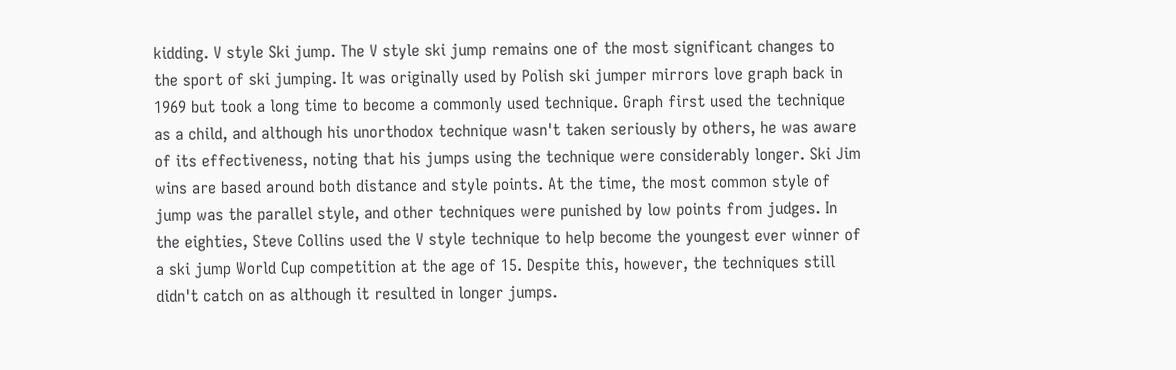kidding. V style Ski jump. The V style ski jump remains one of the most significant changes to the sport of ski jumping. It was originally used by Polish ski jumper mirrors love graph back in 1969 but took a long time to become a commonly used technique. Graph first used the technique as a child, and although his unorthodox technique wasn't taken seriously by others, he was aware of its effectiveness, noting that his jumps using the technique were considerably longer. Ski Jim wins are based around both distance and style points. At the time, the most common style of jump was the parallel style, and other techniques were punished by low points from judges. In the eighties, Steve Collins used the V style technique to help become the youngest ever winner of a ski jump World Cup competition at the age of 15. Despite this, however, the techniques still didn't catch on as although it resulted in longer jumps.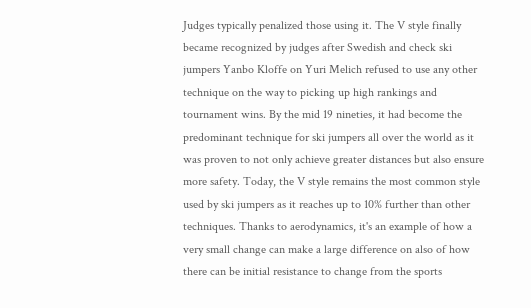Judges typically penalized those using it. The V style finally became recognized by judges after Swedish and check ski jumpers Yanbo Kloffe on Yuri Melich refused to use any other technique on the way to picking up high rankings and tournament wins. By the mid 19 nineties, it had become the predominant technique for ski jumpers all over the world as it was proven to not only achieve greater distances but also ensure more safety. Today, the V style remains the most common style used by ski jumpers as it reaches up to 10% further than other techniques. Thanks to aerodynamics, it's an example of how a very small change can make a large difference on also of how there can be initial resistance to change from the sports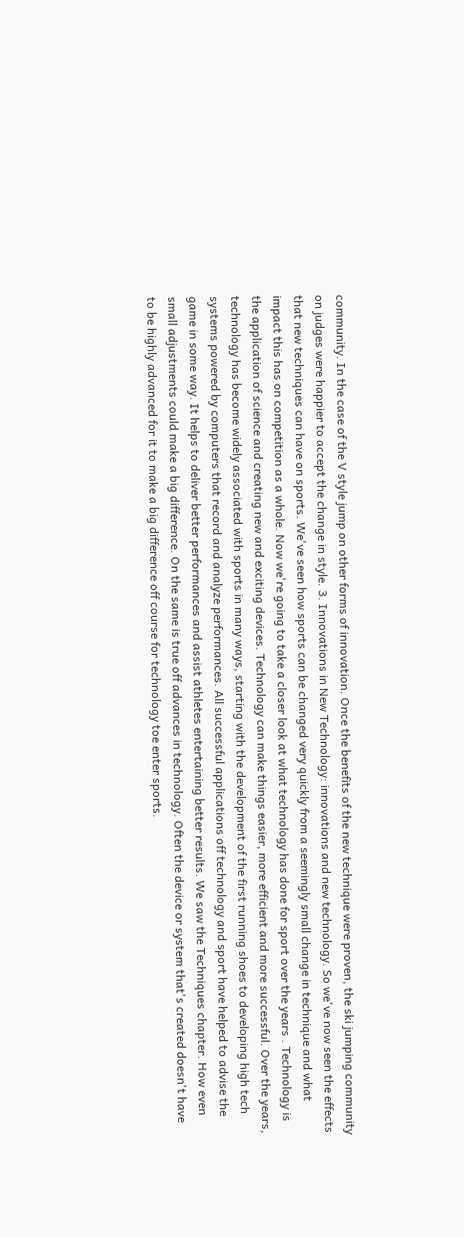community. In the case of the V style jump on other forms of innovation. Once the benefits of the new technique were proven, the ski jumping community on judges were happier to accept the change in style. 3. Innovations in New Technology: innovations and new technology. So we've now seen the effects that new techniques can have on sports. We've seen how sports can be changed very quickly from a seemingly small change in technique and what impact this has on competition as a whole. Now we're going to take a closer look at what technology has done for sport over the years . Technology is the application of science and creating new and exciting devices. Technology can make things easier, more efficient and more successful. Over the years, technology has become widely associated with sports in many ways, starting with the development of the first running shoes to developing high tech systems powered by computers that record and analyze performances. All successful applications off technology and sport have helped to advise the game in some way. It helps to deliver better performances and assist athletes entertaining better results. We saw the Techniques chapter. How even small adjustments could make a big difference. On the same is true off advances in technology. Often the device or system that's created doesn't have to be highly advanced for it to make a big difference off course for technology toe enter sports.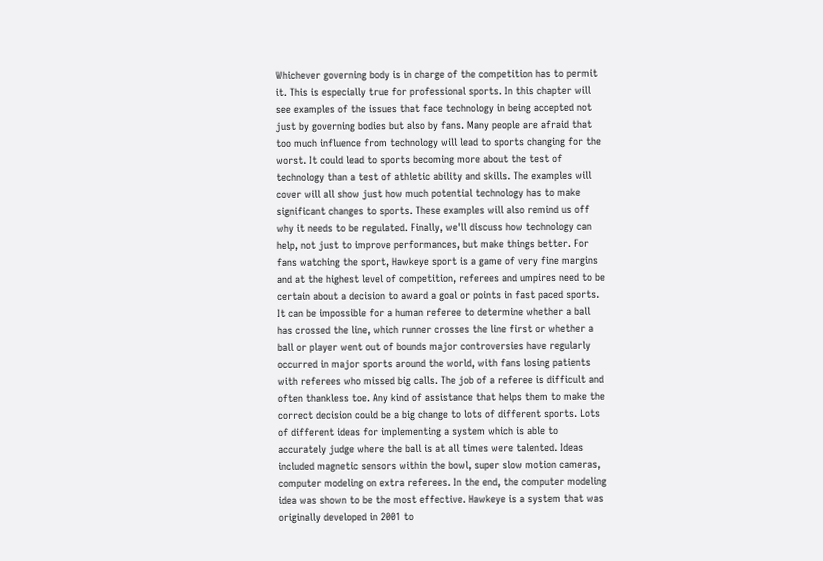Whichever governing body is in charge of the competition has to permit it. This is especially true for professional sports. In this chapter will see examples of the issues that face technology in being accepted not just by governing bodies but also by fans. Many people are afraid that too much influence from technology will lead to sports changing for the worst. It could lead to sports becoming more about the test of technology than a test of athletic ability and skills. The examples will cover will all show just how much potential technology has to make significant changes to sports. These examples will also remind us off why it needs to be regulated. Finally, we'll discuss how technology can help, not just to improve performances, but make things better. For fans watching the sport, Hawkeye sport is a game of very fine margins and at the highest level of competition, referees and umpires need to be certain about a decision to award a goal or points in fast paced sports. It can be impossible for a human referee to determine whether a ball has crossed the line, which runner crosses the line first or whether a ball or player went out of bounds major controversies have regularly occurred in major sports around the world, with fans losing patients with referees who missed big calls. The job of a referee is difficult and often thankless toe. Any kind of assistance that helps them to make the correct decision could be a big change to lots of different sports. Lots of different ideas for implementing a system which is able to accurately judge where the ball is at all times were talented. Ideas included magnetic sensors within the bowl, super slow motion cameras, computer modeling on extra referees. In the end, the computer modeling idea was shown to be the most effective. Hawkeye is a system that was originally developed in 2001 to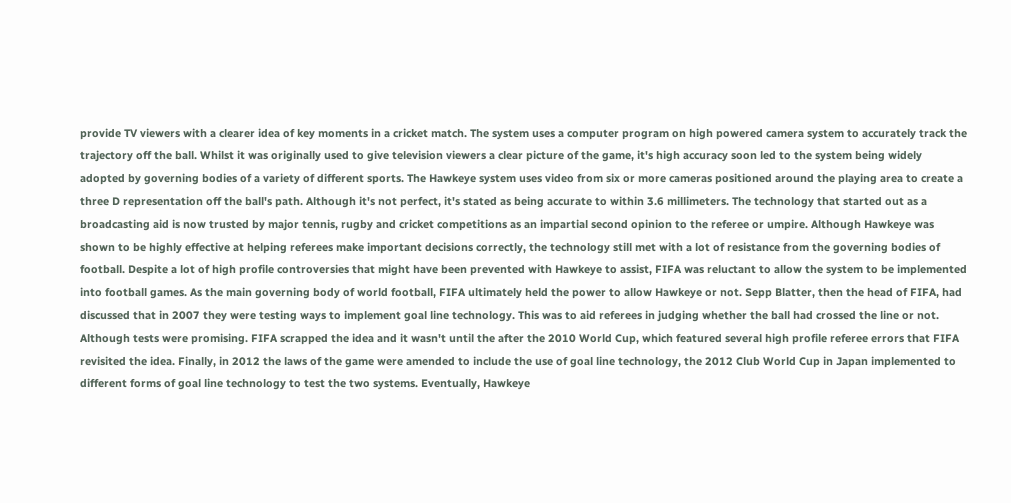provide TV viewers with a clearer idea of key moments in a cricket match. The system uses a computer program on high powered camera system to accurately track the trajectory off the ball. Whilst it was originally used to give television viewers a clear picture of the game, it's high accuracy soon led to the system being widely adopted by governing bodies of a variety of different sports. The Hawkeye system uses video from six or more cameras positioned around the playing area to create a three D representation off the ball's path. Although it's not perfect, it's stated as being accurate to within 3.6 millimeters. The technology that started out as a broadcasting aid is now trusted by major tennis, rugby and cricket competitions as an impartial second opinion to the referee or umpire. Although Hawkeye was shown to be highly effective at helping referees make important decisions correctly, the technology still met with a lot of resistance from the governing bodies of football. Despite a lot of high profile controversies that might have been prevented with Hawkeye to assist, FIFA was reluctant to allow the system to be implemented into football games. As the main governing body of world football, FIFA ultimately held the power to allow Hawkeye or not. Sepp Blatter, then the head of FIFA, had discussed that in 2007 they were testing ways to implement goal line technology. This was to aid referees in judging whether the ball had crossed the line or not. Although tests were promising. FIFA scrapped the idea and it wasn't until the after the 2010 World Cup, which featured several high profile referee errors that FIFA revisited the idea. Finally, in 2012 the laws of the game were amended to include the use of goal line technology, the 2012 Club World Cup in Japan implemented to different forms of goal line technology to test the two systems. Eventually, Hawkeye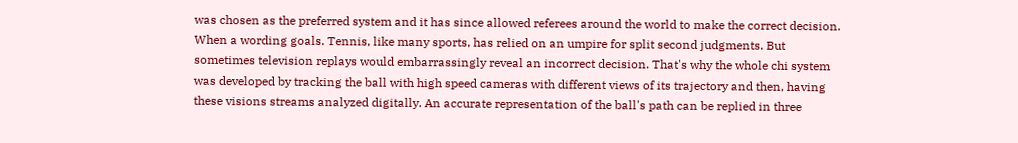was chosen as the preferred system and it has since allowed referees around the world to make the correct decision. When a wording goals. Tennis, like many sports, has relied on an umpire for split second judgments. But sometimes television replays would embarrassingly reveal an incorrect decision. That's why the whole chi system was developed by tracking the ball with high speed cameras with different views of its trajectory and then, having these visions streams analyzed digitally. An accurate representation of the ball's path can be replied in three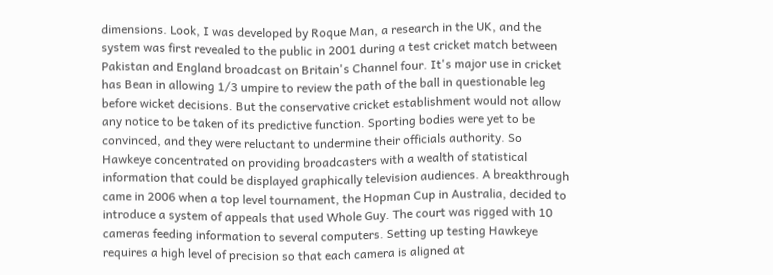dimensions. Look, I was developed by Roque Man, a research in the UK, and the system was first revealed to the public in 2001 during a test cricket match between Pakistan and England broadcast on Britain's Channel four. It's major use in cricket has Bean in allowing 1/3 umpire to review the path of the ball in questionable leg before wicket decisions. But the conservative cricket establishment would not allow any notice to be taken of its predictive function. Sporting bodies were yet to be convinced, and they were reluctant to undermine their officials authority. So Hawkeye concentrated on providing broadcasters with a wealth of statistical information that could be displayed graphically television audiences. A breakthrough came in 2006 when a top level tournament, the Hopman Cup in Australia, decided to introduce a system of appeals that used Whole Guy. The court was rigged with 10 cameras feeding information to several computers. Setting up testing Hawkeye requires a high level of precision so that each camera is aligned at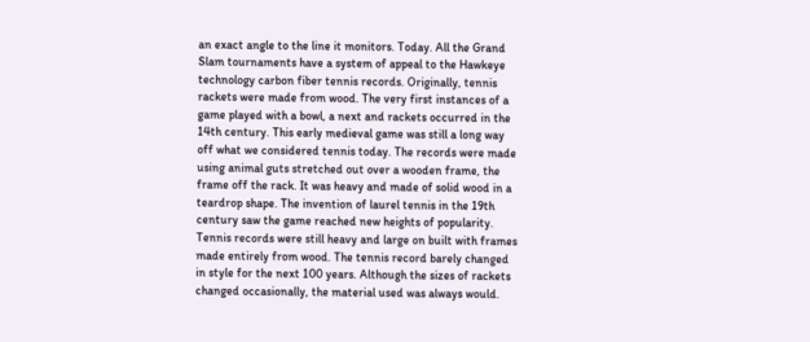an exact angle to the line it monitors. Today. All the Grand Slam tournaments have a system of appeal to the Hawkeye technology carbon fiber tennis records. Originally, tennis rackets were made from wood. The very first instances of a game played with a bowl, a next and rackets occurred in the 14th century. This early medieval game was still a long way off what we considered tennis today. The records were made using animal guts stretched out over a wooden frame, the frame off the rack. It was heavy and made of solid wood in a teardrop shape. The invention of laurel tennis in the 19th century saw the game reached new heights of popularity. Tennis records were still heavy and large on built with frames made entirely from wood. The tennis record barely changed in style for the next 100 years. Although the sizes of rackets changed occasionally, the material used was always would.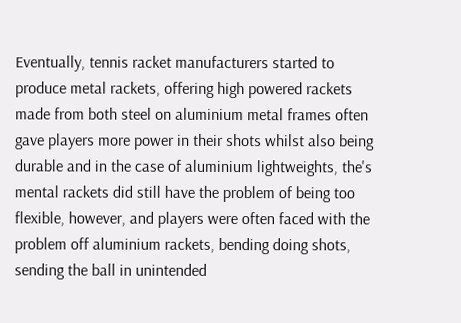Eventually, tennis racket manufacturers started to produce metal rackets, offering high powered rackets made from both steel on aluminium metal frames often gave players more power in their shots whilst also being durable and in the case of aluminium lightweights, the's mental rackets did still have the problem of being too flexible, however, and players were often faced with the problem off aluminium rackets, bending doing shots, sending the ball in unintended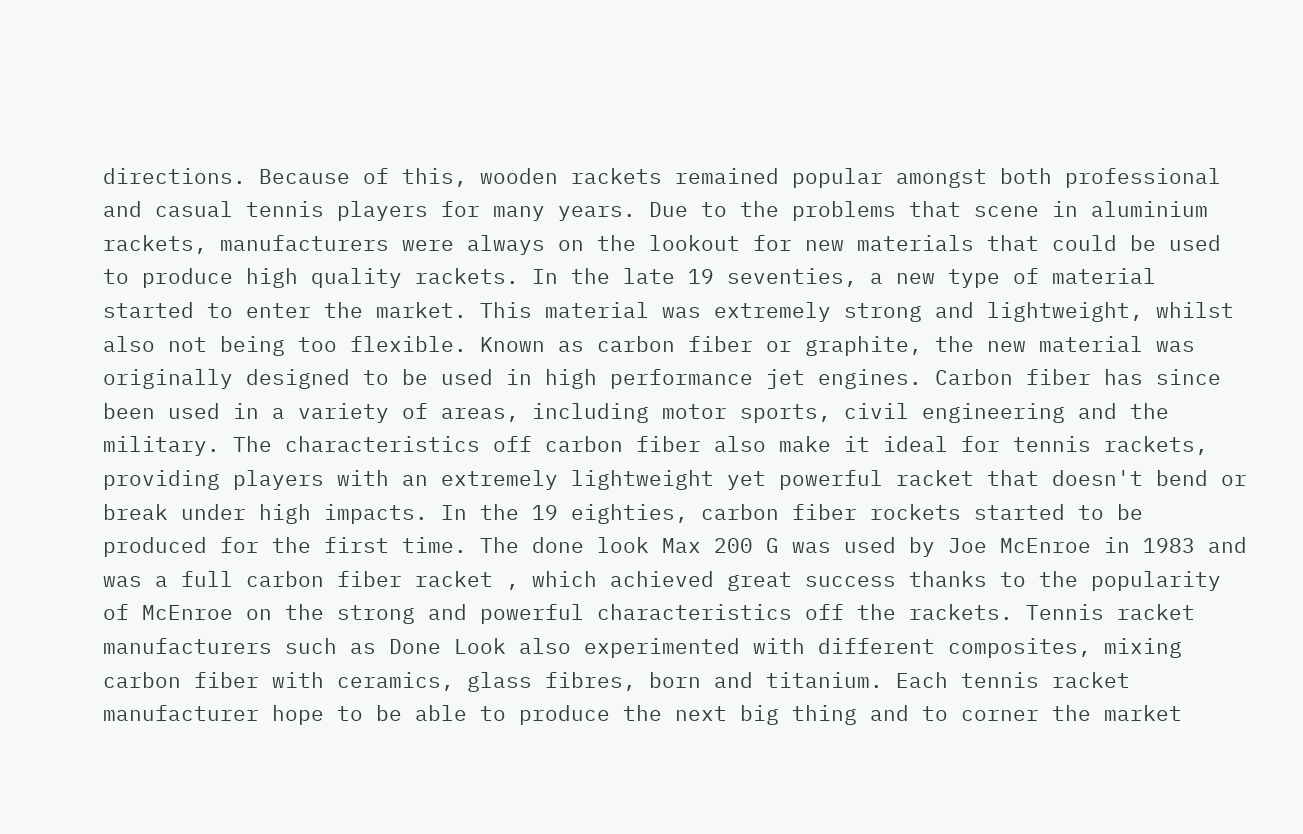directions. Because of this, wooden rackets remained popular amongst both professional and casual tennis players for many years. Due to the problems that scene in aluminium rackets, manufacturers were always on the lookout for new materials that could be used to produce high quality rackets. In the late 19 seventies, a new type of material started to enter the market. This material was extremely strong and lightweight, whilst also not being too flexible. Known as carbon fiber or graphite, the new material was originally designed to be used in high performance jet engines. Carbon fiber has since been used in a variety of areas, including motor sports, civil engineering and the military. The characteristics off carbon fiber also make it ideal for tennis rackets, providing players with an extremely lightweight yet powerful racket that doesn't bend or break under high impacts. In the 19 eighties, carbon fiber rockets started to be produced for the first time. The done look Max 200 G was used by Joe McEnroe in 1983 and was a full carbon fiber racket , which achieved great success thanks to the popularity of McEnroe on the strong and powerful characteristics off the rackets. Tennis racket manufacturers such as Done Look also experimented with different composites, mixing carbon fiber with ceramics, glass fibres, born and titanium. Each tennis racket manufacturer hope to be able to produce the next big thing and to corner the market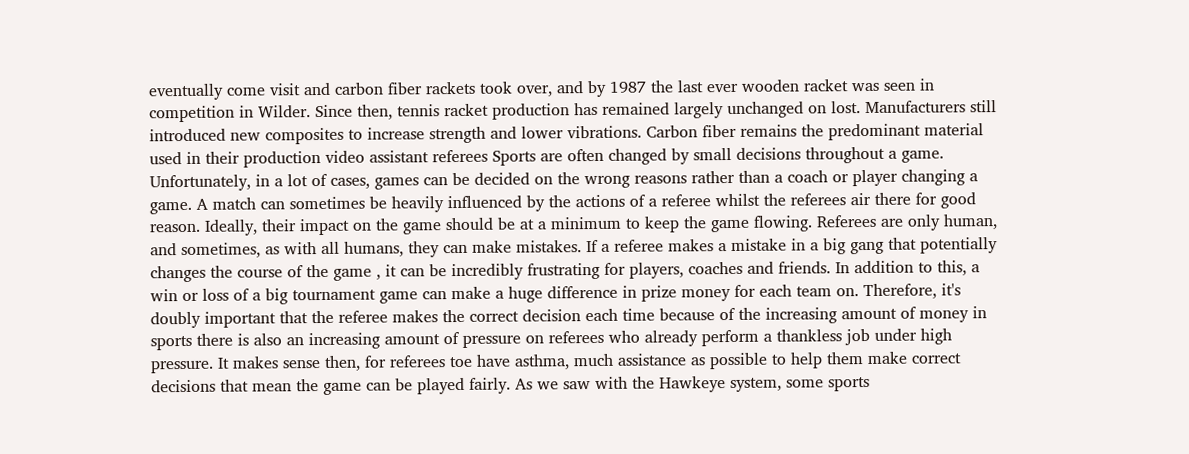eventually come visit and carbon fiber rackets took over, and by 1987 the last ever wooden racket was seen in competition in Wilder. Since then, tennis racket production has remained largely unchanged on lost. Manufacturers still introduced new composites to increase strength and lower vibrations. Carbon fiber remains the predominant material used in their production video assistant referees Sports are often changed by small decisions throughout a game. Unfortunately, in a lot of cases, games can be decided on the wrong reasons rather than a coach or player changing a game. A match can sometimes be heavily influenced by the actions of a referee whilst the referees air there for good reason. Ideally, their impact on the game should be at a minimum to keep the game flowing. Referees are only human, and sometimes, as with all humans, they can make mistakes. If a referee makes a mistake in a big gang that potentially changes the course of the game , it can be incredibly frustrating for players, coaches and friends. In addition to this, a win or loss of a big tournament game can make a huge difference in prize money for each team on. Therefore, it's doubly important that the referee makes the correct decision each time because of the increasing amount of money in sports there is also an increasing amount of pressure on referees who already perform a thankless job under high pressure. It makes sense then, for referees toe have asthma, much assistance as possible to help them make correct decisions that mean the game can be played fairly. As we saw with the Hawkeye system, some sports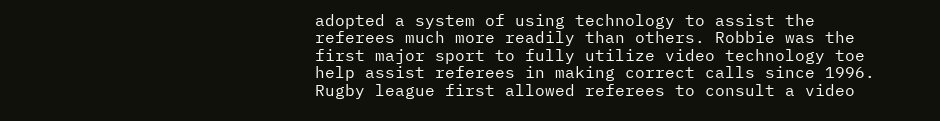adopted a system of using technology to assist the referees much more readily than others. Robbie was the first major sport to fully utilize video technology toe help assist referees in making correct calls since 1996. Rugby league first allowed referees to consult a video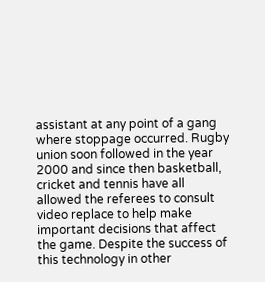assistant at any point of a gang where stoppage occurred. Rugby union soon followed in the year 2000 and since then basketball, cricket and tennis have all allowed the referees to consult video replace to help make important decisions that affect the game. Despite the success of this technology in other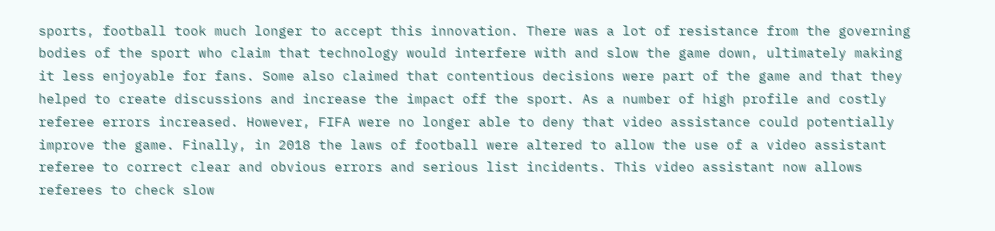sports, football took much longer to accept this innovation. There was a lot of resistance from the governing bodies of the sport who claim that technology would interfere with and slow the game down, ultimately making it less enjoyable for fans. Some also claimed that contentious decisions were part of the game and that they helped to create discussions and increase the impact off the sport. As a number of high profile and costly referee errors increased. However, FIFA were no longer able to deny that video assistance could potentially improve the game. Finally, in 2018 the laws of football were altered to allow the use of a video assistant referee to correct clear and obvious errors and serious list incidents. This video assistant now allows referees to check slow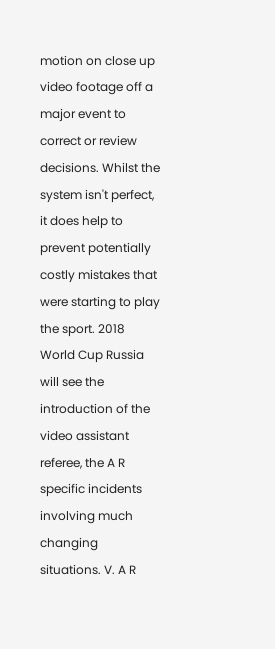motion on close up video footage off a major event to correct or review decisions. Whilst the system isn't perfect, it does help to prevent potentially costly mistakes that were starting to play the sport. 2018 World Cup Russia will see the introduction of the video assistant referee, the A R specific incidents involving much changing situations. V. A R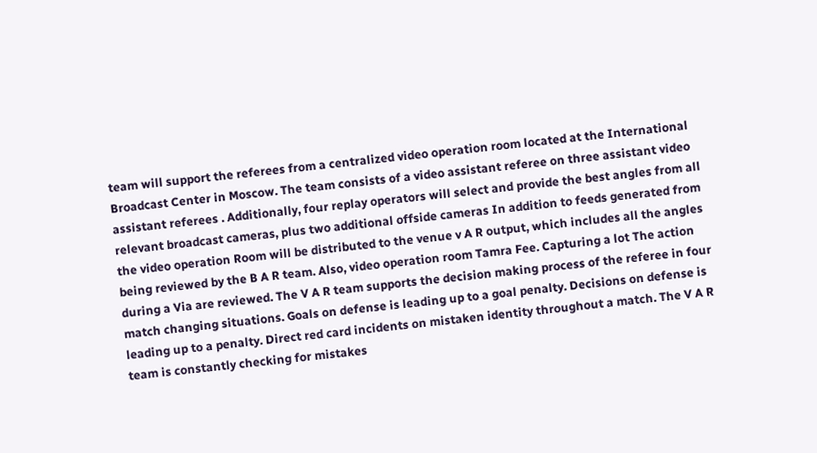team will support the referees from a centralized video operation room located at the International Broadcast Center in Moscow. The team consists of a video assistant referee on three assistant video assistant referees . Additionally, four replay operators will select and provide the best angles from all relevant broadcast cameras, plus two additional offside cameras In addition to feeds generated from the video operation Room will be distributed to the venue v A R output, which includes all the angles being reviewed by the B A R team. Also, video operation room Tamra Fee. Capturing a lot The action during a Via are reviewed. The V A R team supports the decision making process of the referee in four match changing situations. Goals on defense is leading up to a goal penalty. Decisions on defense is leading up to a penalty. Direct red card incidents on mistaken identity throughout a match. The V A R team is constantly checking for mistakes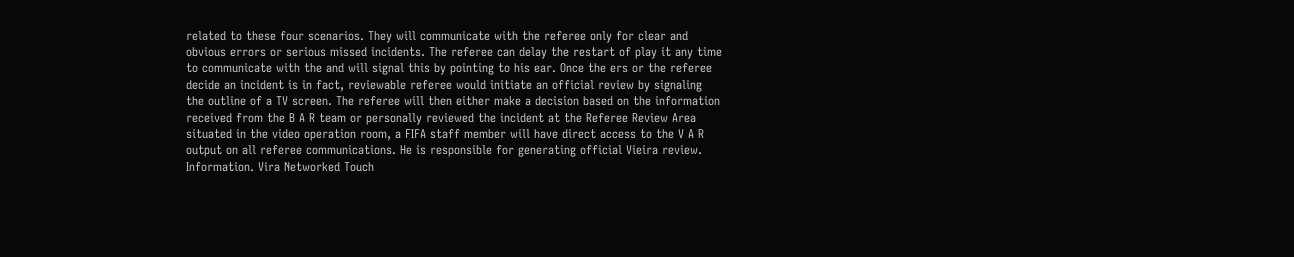related to these four scenarios. They will communicate with the referee only for clear and obvious errors or serious missed incidents. The referee can delay the restart of play it any time to communicate with the and will signal this by pointing to his ear. Once the ers or the referee decide an incident is in fact, reviewable referee would initiate an official review by signaling the outline of a TV screen. The referee will then either make a decision based on the information received from the B A R team or personally reviewed the incident at the Referee Review Area situated in the video operation room, a FIFA staff member will have direct access to the V A R output on all referee communications. He is responsible for generating official Vieira review. Information. Vira Networked Touch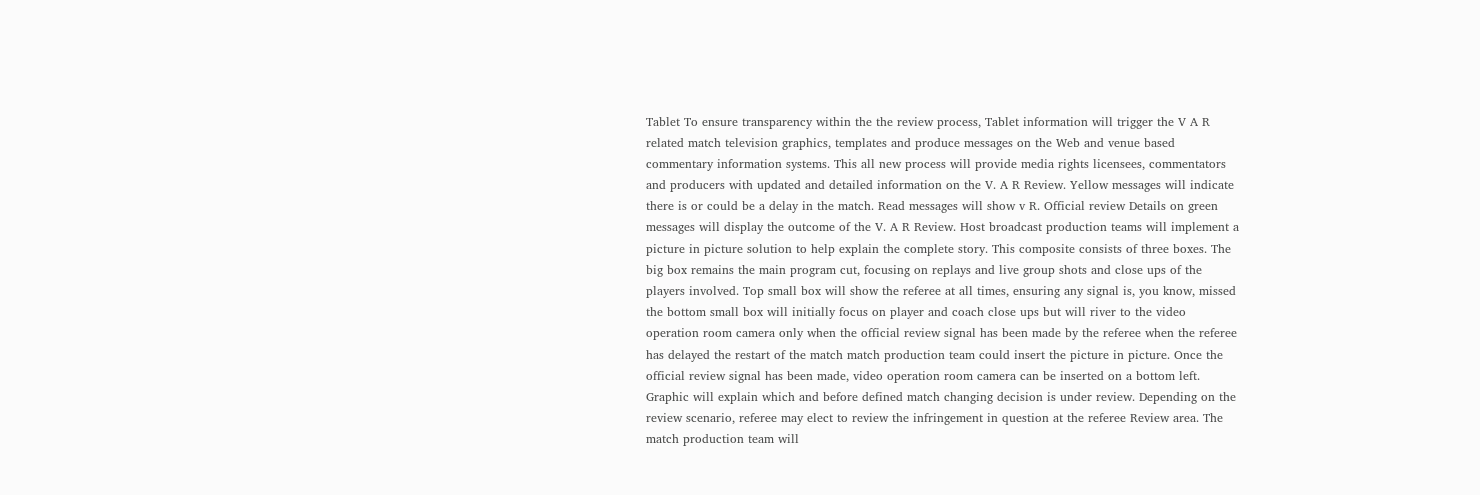Tablet To ensure transparency within the the review process, Tablet information will trigger the V A R related match television graphics, templates and produce messages on the Web and venue based commentary information systems. This all new process will provide media rights licensees, commentators and producers with updated and detailed information on the V. A R Review. Yellow messages will indicate there is or could be a delay in the match. Read messages will show v R. Official review Details on green messages will display the outcome of the V. A R Review. Host broadcast production teams will implement a picture in picture solution to help explain the complete story. This composite consists of three boxes. The big box remains the main program cut, focusing on replays and live group shots and close ups of the players involved. Top small box will show the referee at all times, ensuring any signal is, you know, missed the bottom small box will initially focus on player and coach close ups but will river to the video operation room camera only when the official review signal has been made by the referee when the referee has delayed the restart of the match match production team could insert the picture in picture. Once the official review signal has been made, video operation room camera can be inserted on a bottom left. Graphic will explain which and before defined match changing decision is under review. Depending on the review scenario, referee may elect to review the infringement in question at the referee Review area. The match production team will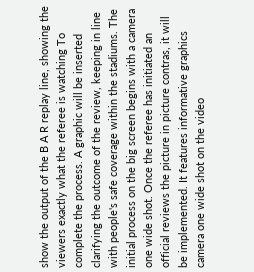show the output of the B A R replay line, showing the viewers exactly what the referee is watching To complete the process. A graphic will be inserted clarifying the outcome of the review, keeping in line with people's safe coverage within the stadiums. The initial process on the big screen begins with a camera one wide shot. Once the referee has initiated an official reviews the picture in picture contras, it will be implemented. It features informative graphics camera one wide shot on the video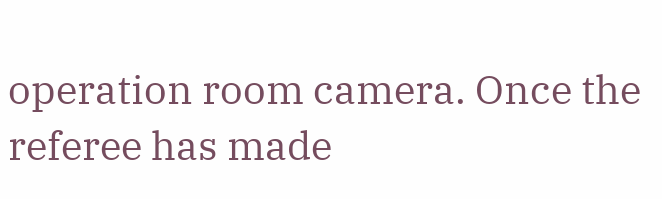operation room camera. Once the referee has made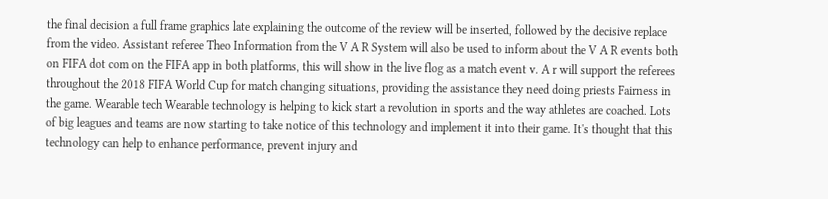the final decision a full frame graphics late explaining the outcome of the review will be inserted, followed by the decisive replace from the video. Assistant referee Theo Information from the V A R System will also be used to inform about the V A R events both on FIFA dot com on the FIFA app in both platforms, this will show in the live flog as a match event v. A r will support the referees throughout the 2018 FIFA World Cup for match changing situations, providing the assistance they need doing priests Fairness in the game. Wearable tech Wearable technology is helping to kick start a revolution in sports and the way athletes are coached. Lots of big leagues and teams are now starting to take notice of this technology and implement it into their game. It's thought that this technology can help to enhance performance, prevent injury and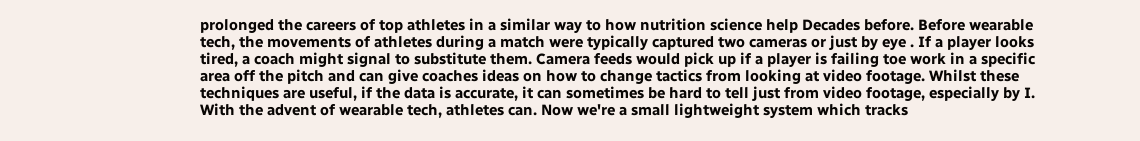prolonged the careers of top athletes in a similar way to how nutrition science help Decades before. Before wearable tech, the movements of athletes during a match were typically captured two cameras or just by eye . If a player looks tired, a coach might signal to substitute them. Camera feeds would pick up if a player is failing toe work in a specific area off the pitch and can give coaches ideas on how to change tactics from looking at video footage. Whilst these techniques are useful, if the data is accurate, it can sometimes be hard to tell just from video footage, especially by I. With the advent of wearable tech, athletes can. Now we're a small lightweight system which tracks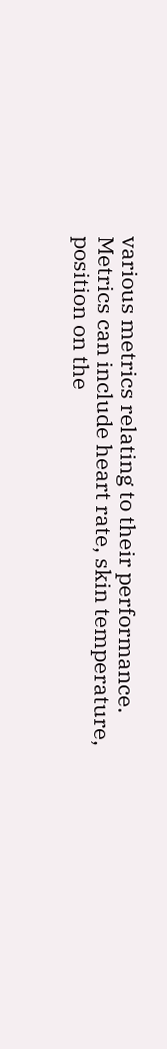various metrics relating to their performance. Metrics can include heart rate, skin temperature, position on the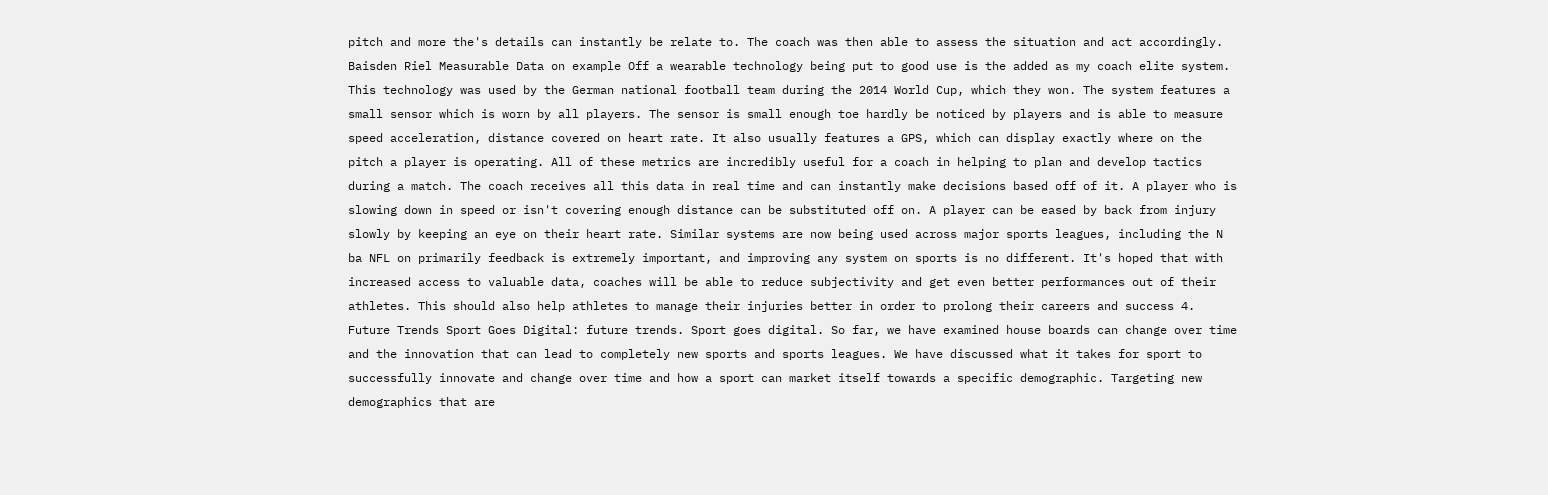pitch and more the's details can instantly be relate to. The coach was then able to assess the situation and act accordingly. Baisden Riel Measurable Data on example Off a wearable technology being put to good use is the added as my coach elite system. This technology was used by the German national football team during the 2014 World Cup, which they won. The system features a small sensor which is worn by all players. The sensor is small enough toe hardly be noticed by players and is able to measure speed acceleration, distance covered on heart rate. It also usually features a GPS, which can display exactly where on the pitch a player is operating. All of these metrics are incredibly useful for a coach in helping to plan and develop tactics during a match. The coach receives all this data in real time and can instantly make decisions based off of it. A player who is slowing down in speed or isn't covering enough distance can be substituted off on. A player can be eased by back from injury slowly by keeping an eye on their heart rate. Similar systems are now being used across major sports leagues, including the N ba NFL on primarily feedback is extremely important, and improving any system on sports is no different. It's hoped that with increased access to valuable data, coaches will be able to reduce subjectivity and get even better performances out of their athletes. This should also help athletes to manage their injuries better in order to prolong their careers and success 4. Future Trends Sport Goes Digital: future trends. Sport goes digital. So far, we have examined house boards can change over time and the innovation that can lead to completely new sports and sports leagues. We have discussed what it takes for sport to successfully innovate and change over time and how a sport can market itself towards a specific demographic. Targeting new demographics that are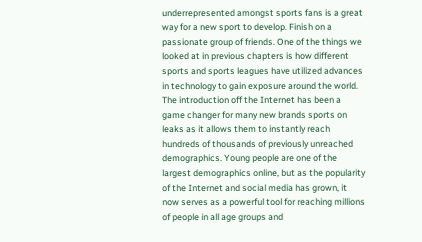underrepresented amongst sports fans is a great way for a new sport to develop. Finish on a passionate group of friends. One of the things we looked at in previous chapters is how different sports and sports leagues have utilized advances in technology to gain exposure around the world. The introduction off the Internet has been a game changer for many new brands sports on leaks as it allows them to instantly reach hundreds of thousands of previously unreached demographics. Young people are one of the largest demographics online, but as the popularity of the Internet and social media has grown, it now serves as a powerful tool for reaching millions of people in all age groups and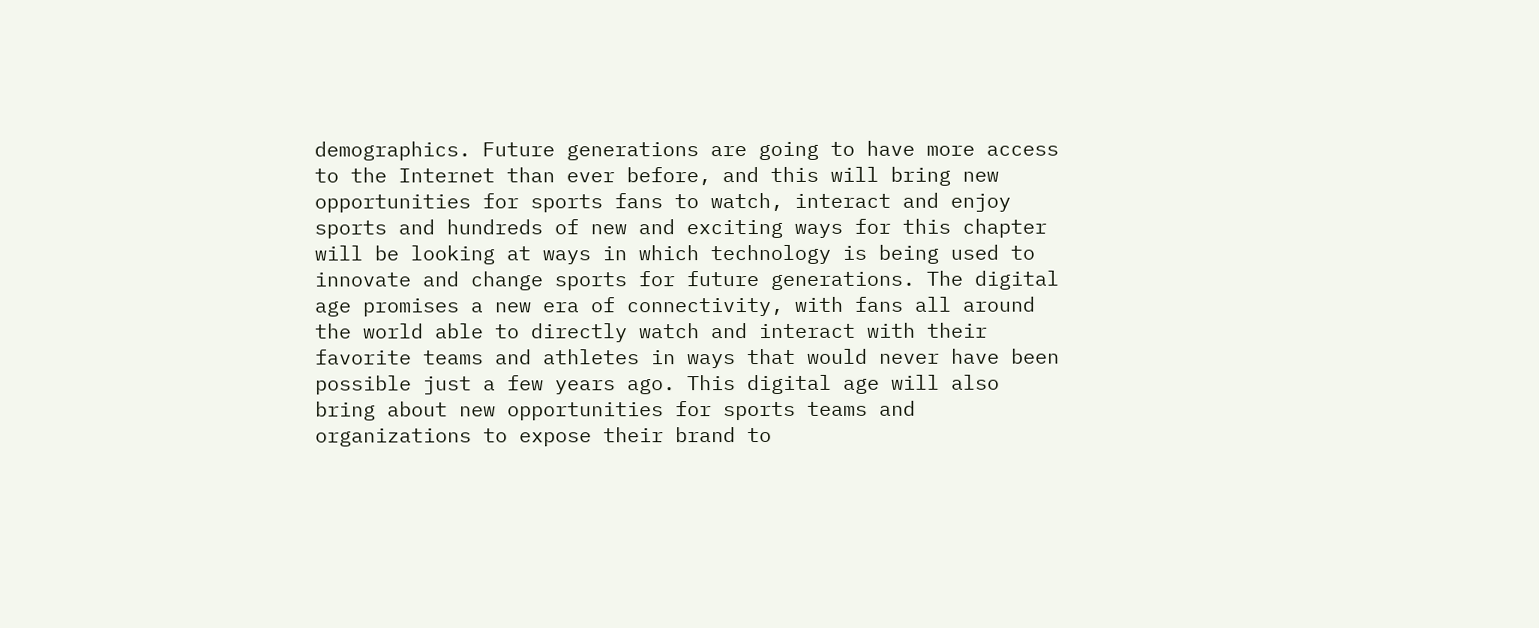demographics. Future generations are going to have more access to the Internet than ever before, and this will bring new opportunities for sports fans to watch, interact and enjoy sports and hundreds of new and exciting ways for this chapter will be looking at ways in which technology is being used to innovate and change sports for future generations. The digital age promises a new era of connectivity, with fans all around the world able to directly watch and interact with their favorite teams and athletes in ways that would never have been possible just a few years ago. This digital age will also bring about new opportunities for sports teams and organizations to expose their brand to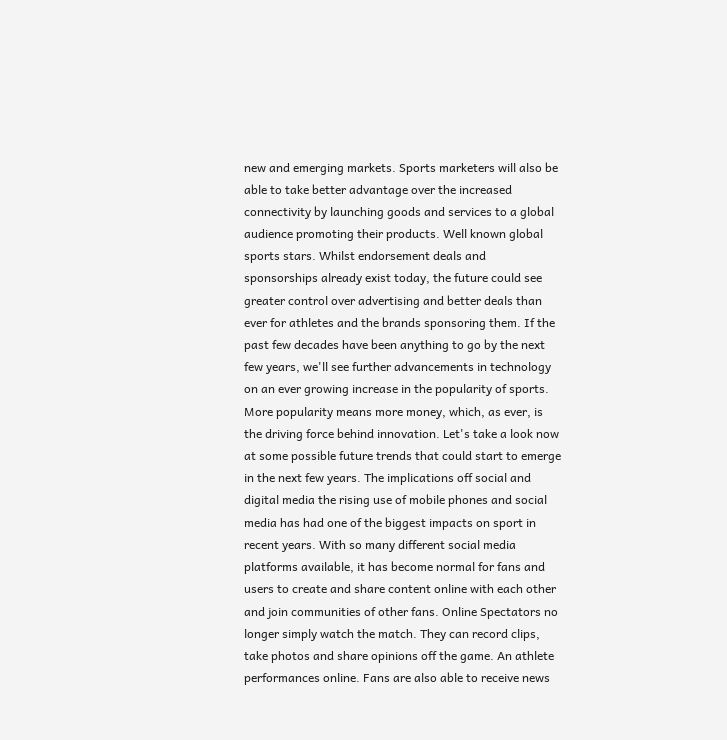new and emerging markets. Sports marketers will also be able to take better advantage over the increased connectivity by launching goods and services to a global audience promoting their products. Well known global sports stars. Whilst endorsement deals and sponsorships already exist today, the future could see greater control over advertising and better deals than ever for athletes and the brands sponsoring them. If the past few decades have been anything to go by the next few years, we'll see further advancements in technology on an ever growing increase in the popularity of sports. More popularity means more money, which, as ever, is the driving force behind innovation. Let's take a look now at some possible future trends that could start to emerge in the next few years. The implications off social and digital media the rising use of mobile phones and social media has had one of the biggest impacts on sport in recent years. With so many different social media platforms available, it has become normal for fans and users to create and share content online with each other and join communities of other fans. Online Spectators no longer simply watch the match. They can record clips, take photos and share opinions off the game. An athlete performances online. Fans are also able to receive news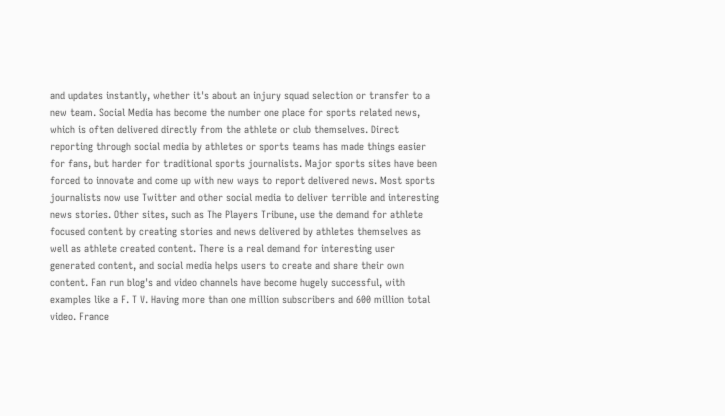and updates instantly, whether it's about an injury squad selection or transfer to a new team. Social Media has become the number one place for sports related news, which is often delivered directly from the athlete or club themselves. Direct reporting through social media by athletes or sports teams has made things easier for fans, but harder for traditional sports journalists. Major sports sites have been forced to innovate and come up with new ways to report delivered news. Most sports journalists now use Twitter and other social media to deliver terrible and interesting news stories. Other sites, such as The Players Tribune, use the demand for athlete focused content by creating stories and news delivered by athletes themselves as well as athlete created content. There is a real demand for interesting user generated content, and social media helps users to create and share their own content. Fan run blog's and video channels have become hugely successful, with examples like a F. T V. Having more than one million subscribers and 600 million total video. France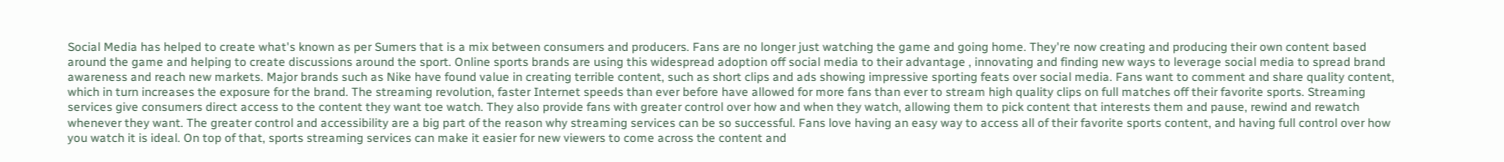Social Media has helped to create what's known as per Sumers that is a mix between consumers and producers. Fans are no longer just watching the game and going home. They're now creating and producing their own content based around the game and helping to create discussions around the sport. Online sports brands are using this widespread adoption off social media to their advantage , innovating and finding new ways to leverage social media to spread brand awareness and reach new markets. Major brands such as Nike have found value in creating terrible content, such as short clips and ads showing impressive sporting feats over social media. Fans want to comment and share quality content, which in turn increases the exposure for the brand. The streaming revolution, faster Internet speeds than ever before have allowed for more fans than ever to stream high quality clips on full matches off their favorite sports. Streaming services give consumers direct access to the content they want toe watch. They also provide fans with greater control over how and when they watch, allowing them to pick content that interests them and pause, rewind and rewatch whenever they want. The greater control and accessibility are a big part of the reason why streaming services can be so successful. Fans love having an easy way to access all of their favorite sports content, and having full control over how you watch it is ideal. On top of that, sports streaming services can make it easier for new viewers to come across the content and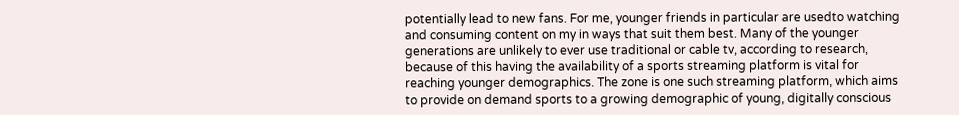potentially lead to new fans. For me, younger friends in particular are usedto watching and consuming content on my in ways that suit them best. Many of the younger generations are unlikely to ever use traditional or cable tv, according to research, because of this having the availability of a sports streaming platform is vital for reaching younger demographics. The zone is one such streaming platform, which aims to provide on demand sports to a growing demographic of young, digitally conscious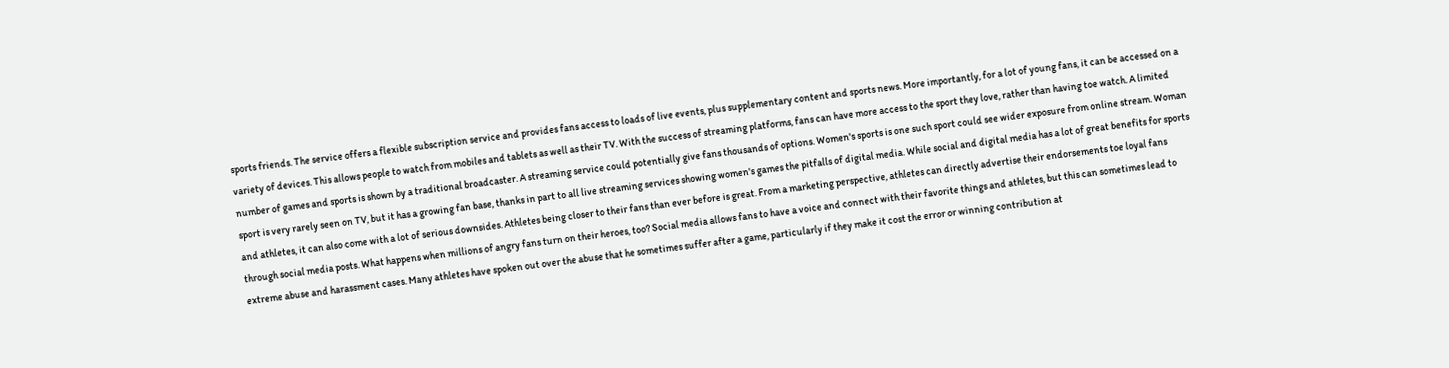sports friends. The service offers a flexible subscription service and provides fans access to loads of live events, plus supplementary content and sports news. More importantly, for a lot of young fans, it can be accessed on a variety of devices. This allows people to watch from mobiles and tablets as well as their TV. With the success of streaming platforms, fans can have more access to the sport they love, rather than having toe watch. A limited number of games and sports is shown by a traditional broadcaster. A streaming service could potentially give fans thousands of options. Women's sports is one such sport could see wider exposure from online stream. Woman sport is very rarely seen on TV, but it has a growing fan base, thanks in part to all live streaming services showing women's games the pitfalls of digital media. While social and digital media has a lot of great benefits for sports and athletes, it can also come with a lot of serious downsides. Athletes being closer to their fans than ever before is great. From a marketing perspective, athletes can directly advertise their endorsements toe loyal fans through social media posts. What happens when millions of angry fans turn on their heroes, too? Social media allows fans to have a voice and connect with their favorite things and athletes, but this can sometimes lead to extreme abuse and harassment cases. Many athletes have spoken out over the abuse that he sometimes suffer after a game, particularly if they make it cost the error or winning contribution at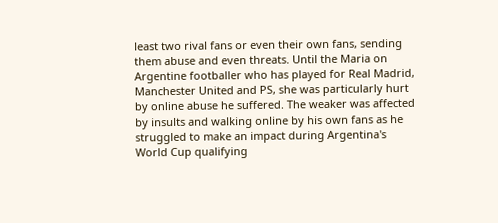least two rival fans or even their own fans, sending them abuse and even threats. Until the Maria on Argentine footballer who has played for Real Madrid, Manchester United and PS, she was particularly hurt by online abuse he suffered. The weaker was affected by insults and walking online by his own fans as he struggled to make an impact during Argentina's World Cup qualifying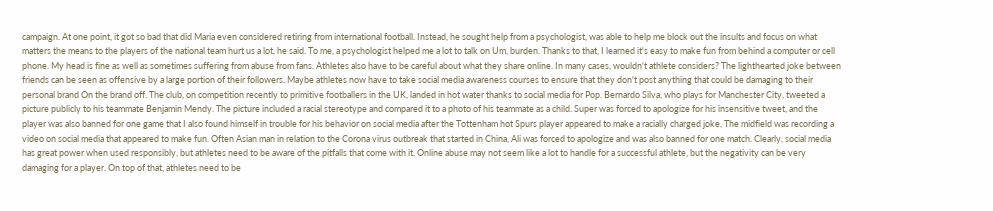campaign. At one point, it got so bad that did Maria even considered retiring from international football. Instead, he sought help from a psychologist, was able to help me block out the insults and focus on what matters the means to the players of the national team hurt us a lot, he said. To me, a psychologist helped me a lot to talk on Um, burden. Thanks to that, I learned it's easy to make fun from behind a computer or cell phone. My head is fine as well as sometimes suffering from abuse from fans. Athletes also have to be careful about what they share online. In many cases, wouldn't athlete considers? The lighthearted joke between friends can be seen as offensive by a large portion of their followers. Maybe athletes now have to take social media awareness courses to ensure that they don't post anything that could be damaging to their personal brand On the brand off. The club, on competition recently to primitive footballers in the UK, landed in hot water thanks to social media for Pop. Bernardo Silva, who plays for Manchester City, tweeted a picture publicly to his teammate Benjamin Mendy. The picture included a racial stereotype and compared it to a photo of his teammate as a child. Super was forced to apologize for his insensitive tweet, and the player was also banned for one game that I also found himself in trouble for his behavior on social media after the Tottenham hot Spurs player appeared to make a racially charged joke, The midfield was recording a video on social media that appeared to make fun. Often Asian man in relation to the Corona virus outbreak that started in China, Ali was forced to apologize and was also banned for one match. Clearly, social media has great power when used responsibly, but athletes need to be aware of the pitfalls that come with it. Online abuse may not seem like a lot to handle for a successful athlete, but the negativity can be very damaging for a player. On top of that, athletes need to be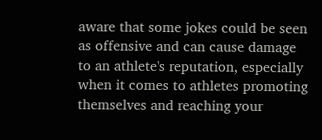aware that some jokes could be seen as offensive and can cause damage to an athlete's reputation, especially when it comes to athletes promoting themselves and reaching your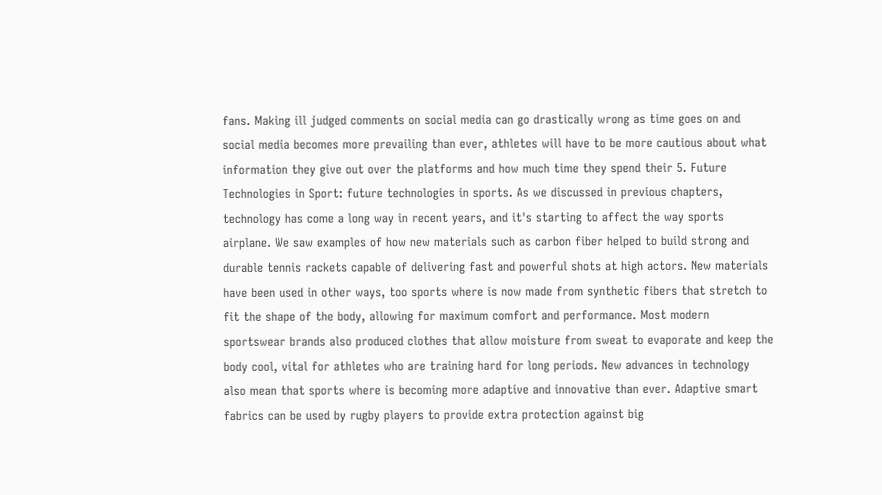fans. Making ill judged comments on social media can go drastically wrong as time goes on and social media becomes more prevailing than ever, athletes will have to be more cautious about what information they give out over the platforms and how much time they spend their 5. Future Technologies in Sport: future technologies in sports. As we discussed in previous chapters, technology has come a long way in recent years, and it's starting to affect the way sports airplane. We saw examples of how new materials such as carbon fiber helped to build strong and durable tennis rackets capable of delivering fast and powerful shots at high actors. New materials have been used in other ways, too sports where is now made from synthetic fibers that stretch to fit the shape of the body, allowing for maximum comfort and performance. Most modern sportswear brands also produced clothes that allow moisture from sweat to evaporate and keep the body cool, vital for athletes who are training hard for long periods. New advances in technology also mean that sports where is becoming more adaptive and innovative than ever. Adaptive smart fabrics can be used by rugby players to provide extra protection against big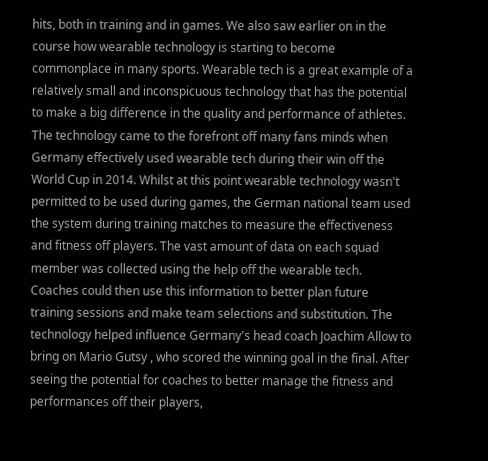hits, both in training and in games. We also saw earlier on in the course how wearable technology is starting to become commonplace in many sports. Wearable tech is a great example of a relatively small and inconspicuous technology that has the potential to make a big difference in the quality and performance of athletes. The technology came to the forefront off many fans minds when Germany effectively used wearable tech during their win off the World Cup in 2014. Whilst at this point wearable technology wasn't permitted to be used during games, the German national team used the system during training matches to measure the effectiveness and fitness off players. The vast amount of data on each squad member was collected using the help off the wearable tech. Coaches could then use this information to better plan future training sessions and make team selections and substitution. The technology helped influence Germany's head coach Joachim Allow to bring on Mario Gutsy , who scored the winning goal in the final. After seeing the potential for coaches to better manage the fitness and performances off their players,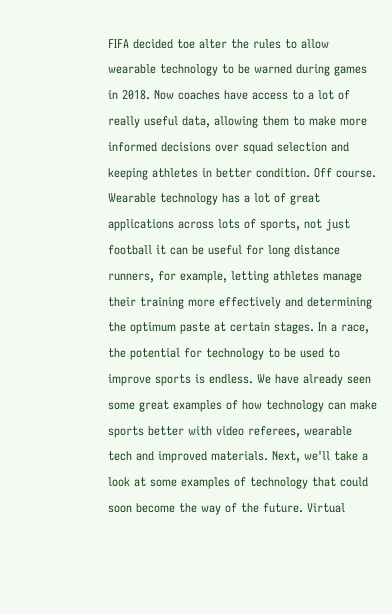FIFA decided toe alter the rules to allow wearable technology to be warned during games in 2018. Now coaches have access to a lot of really useful data, allowing them to make more informed decisions over squad selection and keeping athletes in better condition. Off course. Wearable technology has a lot of great applications across lots of sports, not just football it can be useful for long distance runners, for example, letting athletes manage their training more effectively and determining the optimum paste at certain stages. In a race, the potential for technology to be used to improve sports is endless. We have already seen some great examples of how technology can make sports better with video referees, wearable tech and improved materials. Next, we'll take a look at some examples of technology that could soon become the way of the future. Virtual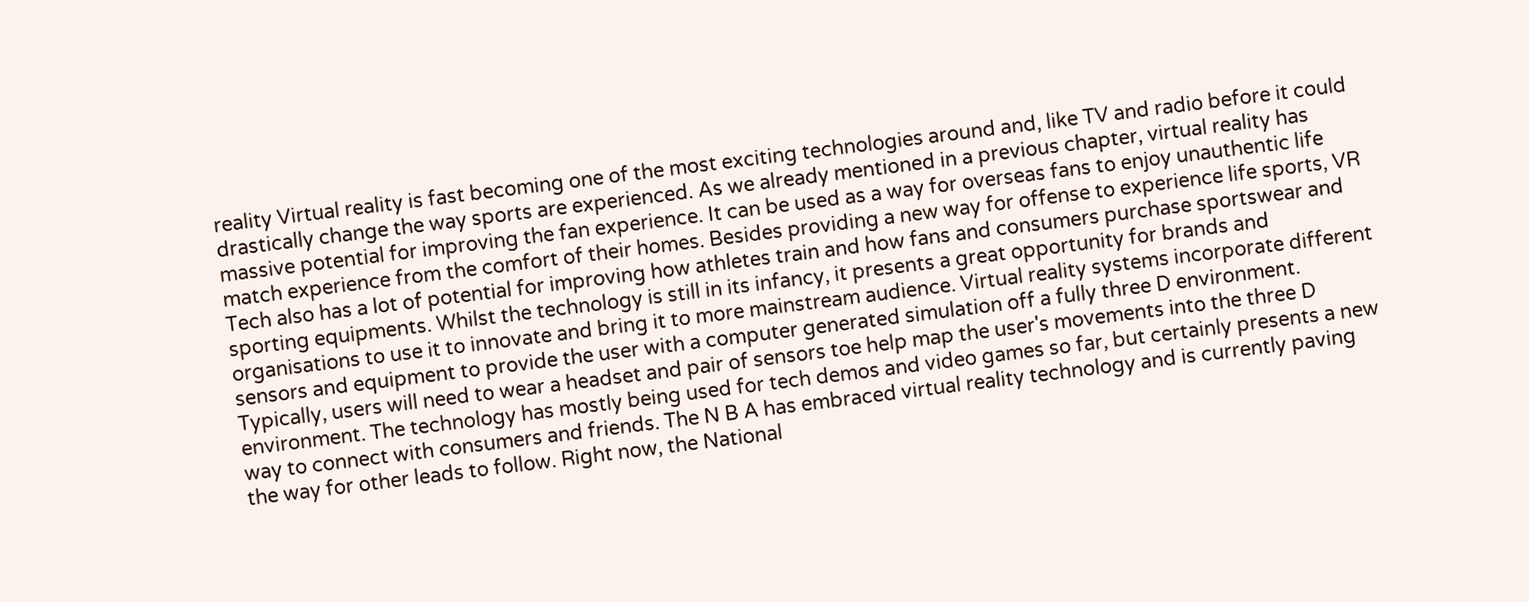reality Virtual reality is fast becoming one of the most exciting technologies around and, like TV and radio before it could drastically change the way sports are experienced. As we already mentioned in a previous chapter, virtual reality has massive potential for improving the fan experience. It can be used as a way for overseas fans to enjoy unauthentic life match experience from the comfort of their homes. Besides providing a new way for offense to experience life sports, VR Tech also has a lot of potential for improving how athletes train and how fans and consumers purchase sportswear and sporting equipments. Whilst the technology is still in its infancy, it presents a great opportunity for brands and organisations to use it to innovate and bring it to more mainstream audience. Virtual reality systems incorporate different sensors and equipment to provide the user with a computer generated simulation off a fully three D environment. Typically, users will need to wear a headset and pair of sensors toe help map the user's movements into the three D environment. The technology has mostly being used for tech demos and video games so far, but certainly presents a new way to connect with consumers and friends. The N B A has embraced virtual reality technology and is currently paving the way for other leads to follow. Right now, the National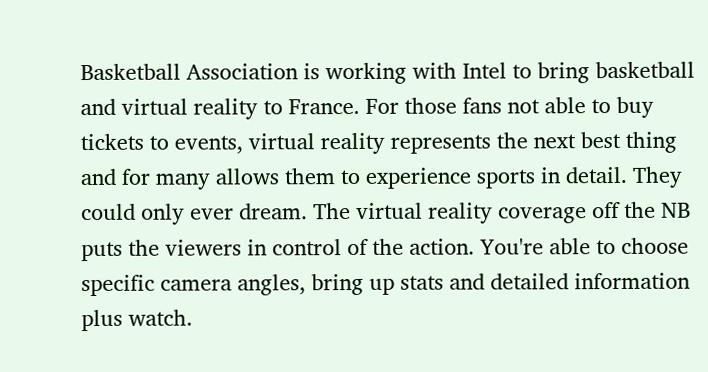Basketball Association is working with Intel to bring basketball and virtual reality to France. For those fans not able to buy tickets to events, virtual reality represents the next best thing and for many allows them to experience sports in detail. They could only ever dream. The virtual reality coverage off the NB puts the viewers in control of the action. You're able to choose specific camera angles, bring up stats and detailed information plus watch.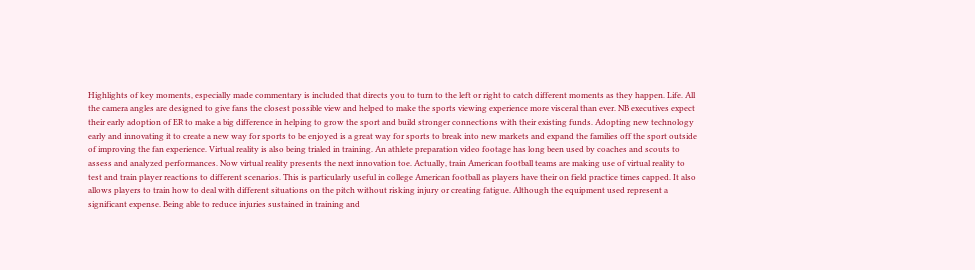Highlights of key moments, especially made commentary is included that directs you to turn to the left or right to catch different moments as they happen. Life. All the camera angles are designed to give fans the closest possible view and helped to make the sports viewing experience more visceral than ever. NB executives expect their early adoption of ER to make a big difference in helping to grow the sport and build stronger connections with their existing funds. Adopting new technology early and innovating it to create a new way for sports to be enjoyed is a great way for sports to break into new markets and expand the families off the sport outside of improving the fan experience. Virtual reality is also being trialed in training. An athlete preparation video footage has long been used by coaches and scouts to assess and analyzed performances. Now virtual reality presents the next innovation toe. Actually, train American football teams are making use of virtual reality to test and train player reactions to different scenarios. This is particularly useful in college American football as players have their on field practice times capped. It also allows players to train how to deal with different situations on the pitch without risking injury or creating fatigue. Although the equipment used represent a significant expense. Being able to reduce injuries sustained in training and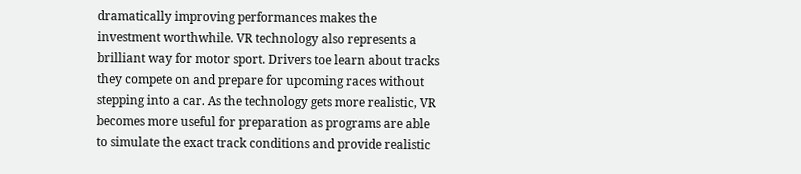dramatically improving performances makes the investment worthwhile. VR technology also represents a brilliant way for motor sport. Drivers toe learn about tracks they compete on and prepare for upcoming races without stepping into a car. As the technology gets more realistic, VR becomes more useful for preparation as programs are able to simulate the exact track conditions and provide realistic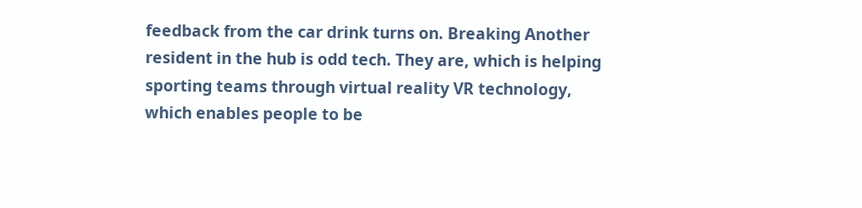feedback from the car drink turns on. Breaking Another resident in the hub is odd tech. They are, which is helping sporting teams through virtual reality VR technology, which enables people to be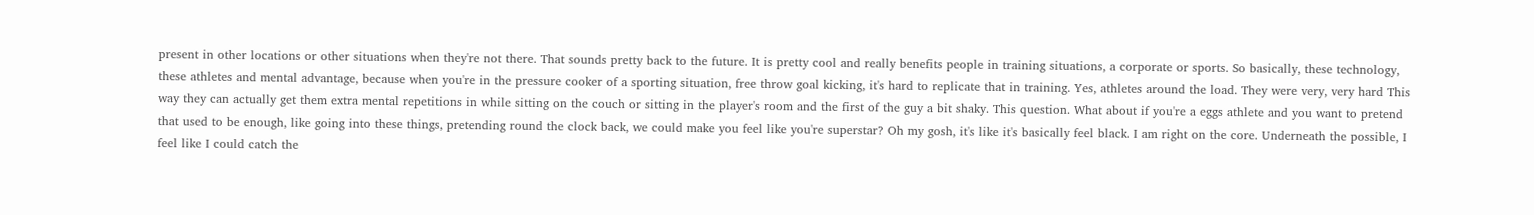present in other locations or other situations when they're not there. That sounds pretty back to the future. It is pretty cool and really benefits people in training situations, a corporate or sports. So basically, these technology, these athletes and mental advantage, because when you're in the pressure cooker of a sporting situation, free throw goal kicking, it's hard to replicate that in training. Yes, athletes around the load. They were very, very hard This way they can actually get them extra mental repetitions in while sitting on the couch or sitting in the player's room and the first of the guy a bit shaky. This question. What about if you're a eggs athlete and you want to pretend that used to be enough, like going into these things, pretending round the clock back, we could make you feel like you're superstar? Oh my gosh, it's like it's basically feel black. I am right on the core. Underneath the possible, I feel like I could catch the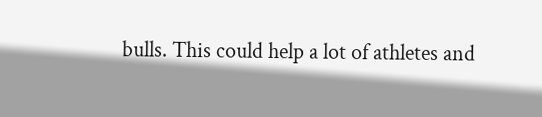bulls. This could help a lot of athletes and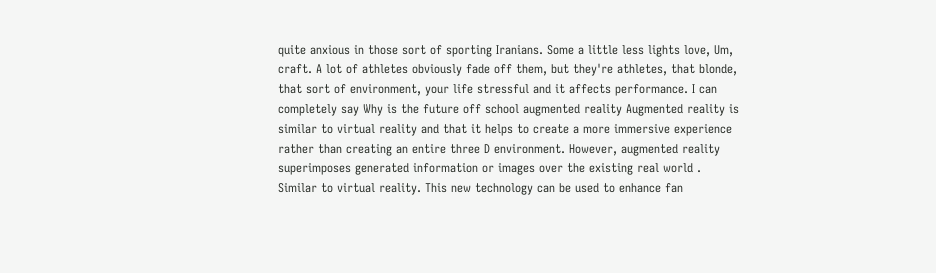quite anxious in those sort of sporting Iranians. Some a little less lights love, Um, craft. A lot of athletes obviously fade off them, but they're athletes, that blonde, that sort of environment, your life stressful and it affects performance. I can completely say Why is the future off school augmented reality Augmented reality is similar to virtual reality and that it helps to create a more immersive experience rather than creating an entire three D environment. However, augmented reality superimposes generated information or images over the existing real world . Similar to virtual reality. This new technology can be used to enhance fan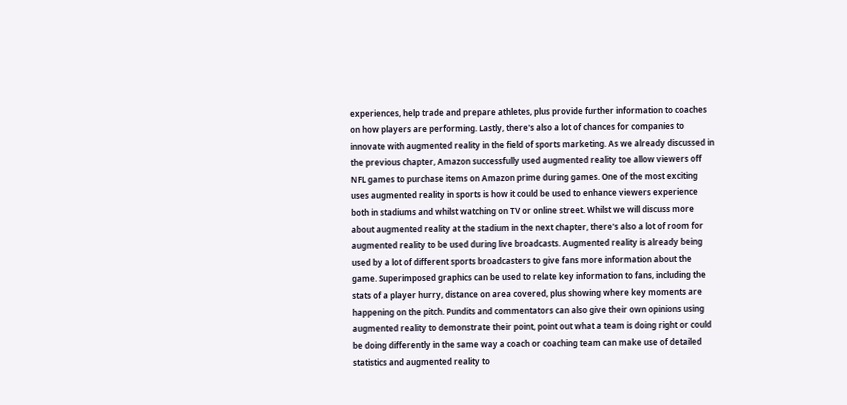experiences, help trade and prepare athletes, plus provide further information to coaches on how players are performing. Lastly, there's also a lot of chances for companies to innovate with augmented reality in the field of sports marketing. As we already discussed in the previous chapter, Amazon successfully used augmented reality toe allow viewers off NFL games to purchase items on Amazon prime during games. One of the most exciting uses augmented reality in sports is how it could be used to enhance viewers experience both in stadiums and whilst watching on TV or online street. Whilst we will discuss more about augmented reality at the stadium in the next chapter, there's also a lot of room for augmented reality to be used during live broadcasts. Augmented reality is already being used by a lot of different sports broadcasters to give fans more information about the game. Superimposed graphics can be used to relate key information to fans, including the stats of a player hurry, distance on area covered, plus showing where key moments are happening on the pitch. Pundits and commentators can also give their own opinions using augmented reality to demonstrate their point, point out what a team is doing right or could be doing differently in the same way a coach or coaching team can make use of detailed statistics and augmented reality to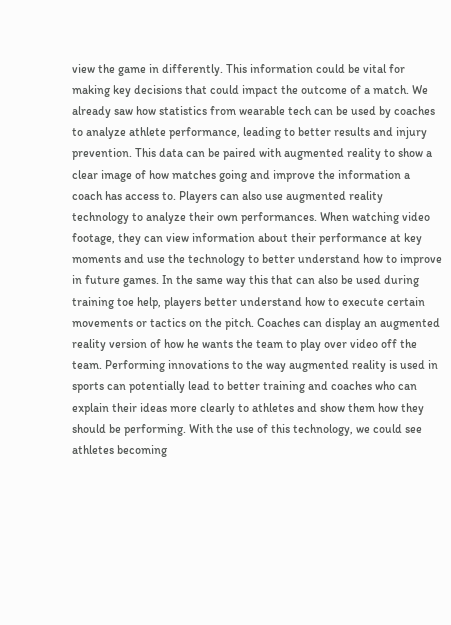view the game in differently. This information could be vital for making key decisions that could impact the outcome of a match. We already saw how statistics from wearable tech can be used by coaches to analyze athlete performance, leading to better results and injury prevention. This data can be paired with augmented reality to show a clear image of how matches going and improve the information a coach has access to. Players can also use augmented reality technology to analyze their own performances. When watching video footage, they can view information about their performance at key moments and use the technology to better understand how to improve in future games. In the same way this that can also be used during training toe help, players better understand how to execute certain movements or tactics on the pitch. Coaches can display an augmented reality version of how he wants the team to play over video off the team. Performing innovations to the way augmented reality is used in sports can potentially lead to better training and coaches who can explain their ideas more clearly to athletes and show them how they should be performing. With the use of this technology, we could see athletes becoming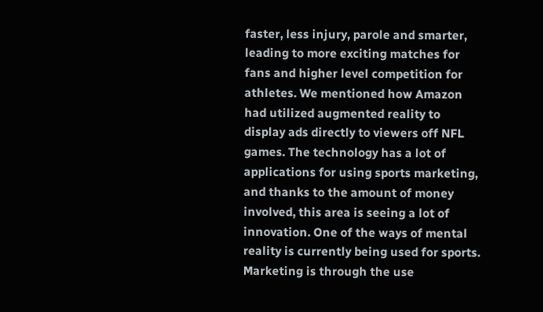faster, less injury, parole and smarter, leading to more exciting matches for fans and higher level competition for athletes. We mentioned how Amazon had utilized augmented reality to display ads directly to viewers off NFL games. The technology has a lot of applications for using sports marketing, and thanks to the amount of money involved, this area is seeing a lot of innovation. One of the ways of mental reality is currently being used for sports. Marketing is through the use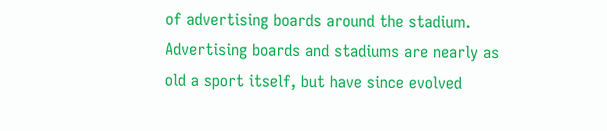of advertising boards around the stadium. Advertising boards and stadiums are nearly as old a sport itself, but have since evolved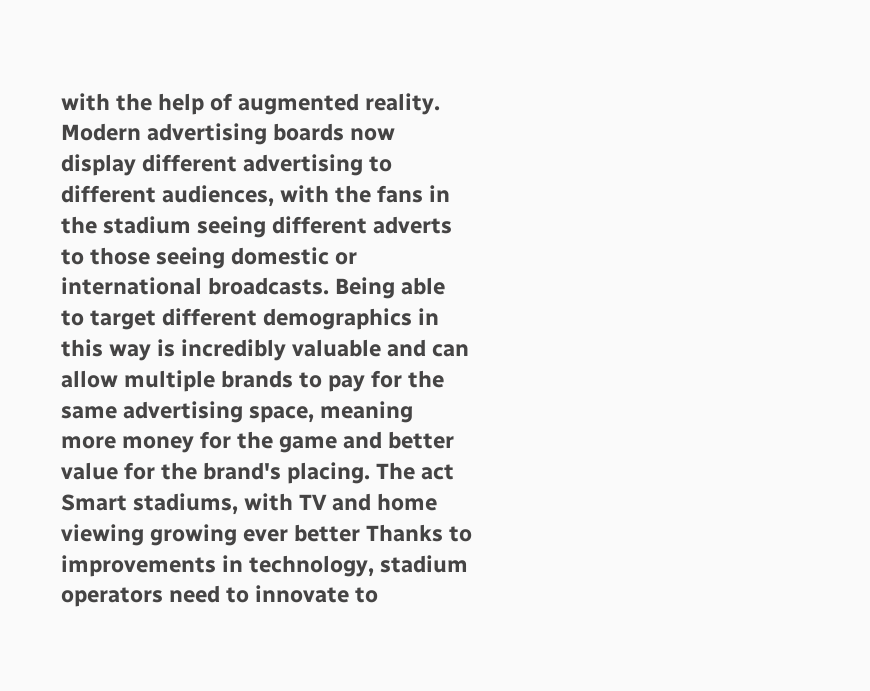with the help of augmented reality. Modern advertising boards now display different advertising to different audiences, with the fans in the stadium seeing different adverts to those seeing domestic or international broadcasts. Being able to target different demographics in this way is incredibly valuable and can allow multiple brands to pay for the same advertising space, meaning more money for the game and better value for the brand's placing. The act Smart stadiums, with TV and home viewing growing ever better Thanks to improvements in technology, stadium operators need to innovate to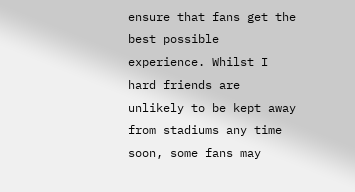ensure that fans get the best possible experience. Whilst I hard friends are unlikely to be kept away from stadiums any time soon, some fans may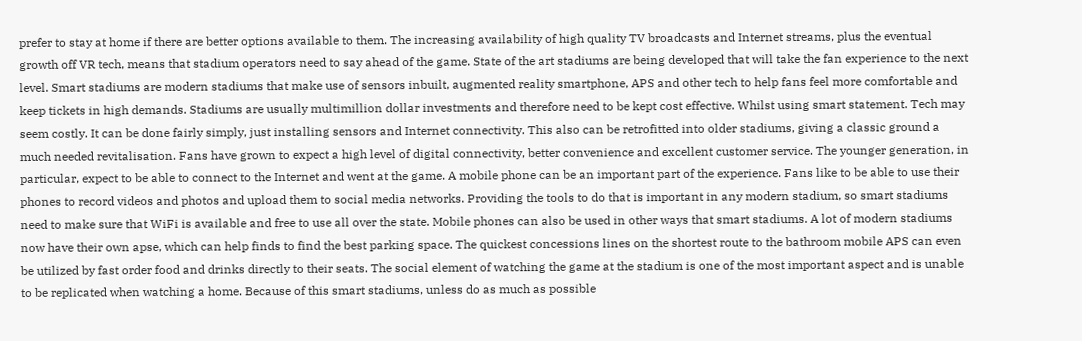prefer to stay at home if there are better options available to them. The increasing availability of high quality TV broadcasts and Internet streams, plus the eventual growth off VR tech, means that stadium operators need to say ahead of the game. State of the art stadiums are being developed that will take the fan experience to the next level. Smart stadiums are modern stadiums that make use of sensors inbuilt, augmented reality smartphone, APS and other tech to help fans feel more comfortable and keep tickets in high demands. Stadiums are usually multimillion dollar investments and therefore need to be kept cost effective. Whilst using smart statement. Tech may seem costly. It can be done fairly simply, just installing sensors and Internet connectivity. This also can be retrofitted into older stadiums, giving a classic ground a much needed revitalisation. Fans have grown to expect a high level of digital connectivity, better convenience and excellent customer service. The younger generation, in particular, expect to be able to connect to the Internet and went at the game. A mobile phone can be an important part of the experience. Fans like to be able to use their phones to record videos and photos and upload them to social media networks. Providing the tools to do that is important in any modern stadium, so smart stadiums need to make sure that WiFi is available and free to use all over the state. Mobile phones can also be used in other ways that smart stadiums. A lot of modern stadiums now have their own apse, which can help finds to find the best parking space. The quickest concessions lines on the shortest route to the bathroom mobile APS can even be utilized by fast order food and drinks directly to their seats. The social element of watching the game at the stadium is one of the most important aspect and is unable to be replicated when watching a home. Because of this smart stadiums, unless do as much as possible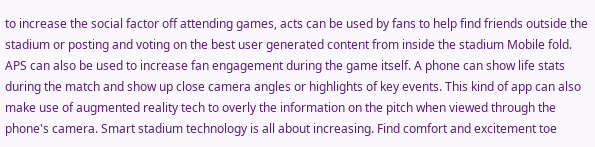to increase the social factor off attending games, acts can be used by fans to help find friends outside the stadium or posting and voting on the best user generated content from inside the stadium Mobile fold. APS can also be used to increase fan engagement during the game itself. A phone can show life stats during the match and show up close camera angles or highlights of key events. This kind of app can also make use of augmented reality tech to overly the information on the pitch when viewed through the phone's camera. Smart stadium technology is all about increasing. Find comfort and excitement toe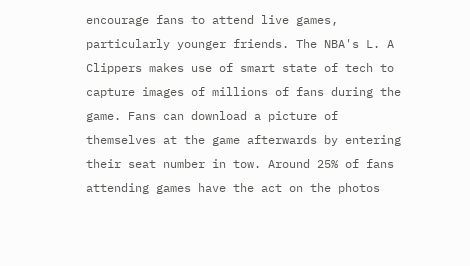encourage fans to attend live games, particularly younger friends. The NBA's L. A Clippers makes use of smart state of tech to capture images of millions of fans during the game. Fans can download a picture of themselves at the game afterwards by entering their seat number in tow. Around 25% of fans attending games have the act on the photos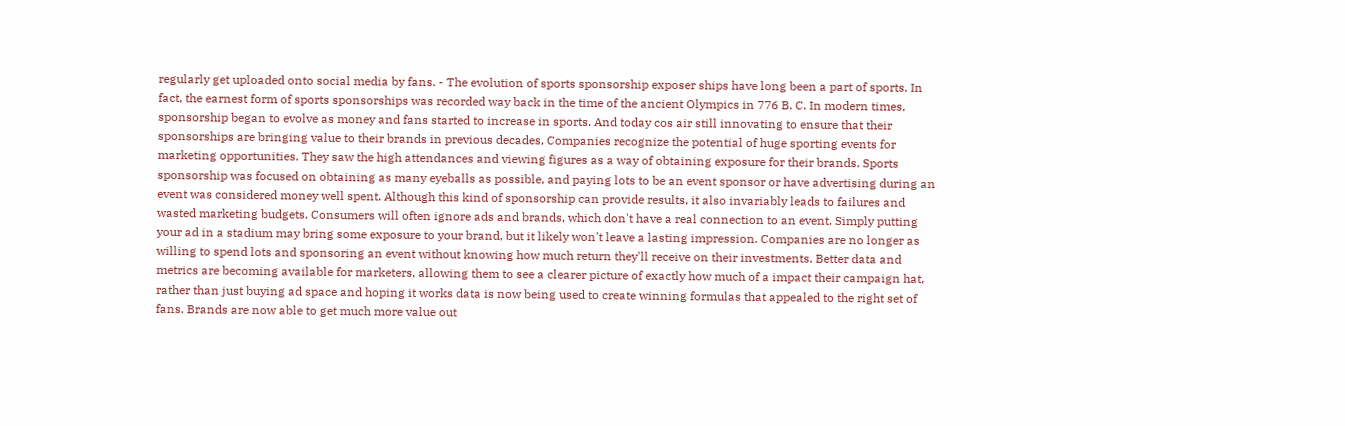regularly get uploaded onto social media by fans. - The evolution of sports sponsorship exposer ships have long been a part of sports. In fact, the earnest form of sports sponsorships was recorded way back in the time of the ancient Olympics in 776 B. C. In modern times, sponsorship began to evolve as money and fans started to increase in sports. And today cos air still innovating to ensure that their sponsorships are bringing value to their brands in previous decades, Companies recognize the potential of huge sporting events for marketing opportunities. They saw the high attendances and viewing figures as a way of obtaining exposure for their brands. Sports sponsorship was focused on obtaining as many eyeballs as possible, and paying lots to be an event sponsor or have advertising during an event was considered money well spent. Although this kind of sponsorship can provide results, it also invariably leads to failures and wasted marketing budgets. Consumers will often ignore ads and brands, which don't have a real connection to an event. Simply putting your ad in a stadium may bring some exposure to your brand, but it likely won't leave a lasting impression. Companies are no longer as willing to spend lots and sponsoring an event without knowing how much return they'll receive on their investments. Better data and metrics are becoming available for marketers, allowing them to see a clearer picture of exactly how much of a impact their campaign hat, rather than just buying ad space and hoping it works data is now being used to create winning formulas that appealed to the right set of fans. Brands are now able to get much more value out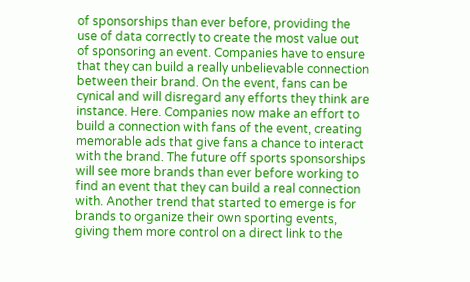of sponsorships than ever before, providing the use of data correctly to create the most value out of sponsoring an event. Companies have to ensure that they can build a really unbelievable connection between their brand. On the event, fans can be cynical and will disregard any efforts they think are instance. Here. Companies now make an effort to build a connection with fans of the event, creating memorable ads that give fans a chance to interact with the brand. The future off sports sponsorships will see more brands than ever before working to find an event that they can build a real connection with. Another trend that started to emerge is for brands to organize their own sporting events, giving them more control on a direct link to the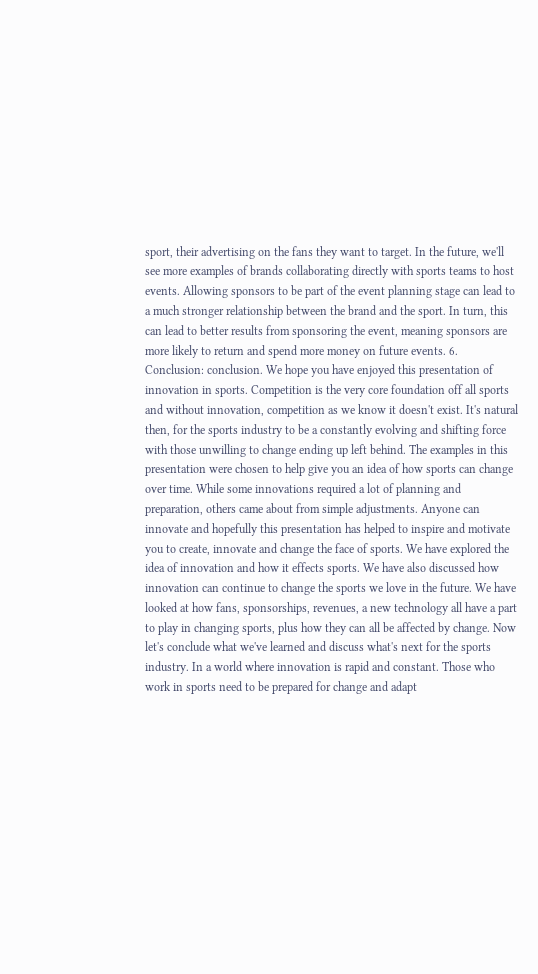sport, their advertising on the fans they want to target. In the future, we'll see more examples of brands collaborating directly with sports teams to host events. Allowing sponsors to be part of the event planning stage can lead to a much stronger relationship between the brand and the sport. In turn, this can lead to better results from sponsoring the event, meaning sponsors are more likely to return and spend more money on future events. 6. Conclusion: conclusion. We hope you have enjoyed this presentation of innovation in sports. Competition is the very core foundation off all sports and without innovation, competition as we know it doesn't exist. It's natural then, for the sports industry to be a constantly evolving and shifting force with those unwilling to change ending up left behind. The examples in this presentation were chosen to help give you an idea of how sports can change over time. While some innovations required a lot of planning and preparation, others came about from simple adjustments. Anyone can innovate and hopefully this presentation has helped to inspire and motivate you to create, innovate and change the face of sports. We have explored the idea of innovation and how it effects sports. We have also discussed how innovation can continue to change the sports we love in the future. We have looked at how fans, sponsorships, revenues, a new technology all have a part to play in changing sports, plus how they can all be affected by change. Now let's conclude what we've learned and discuss what's next for the sports industry. In a world where innovation is rapid and constant. Those who work in sports need to be prepared for change and adapt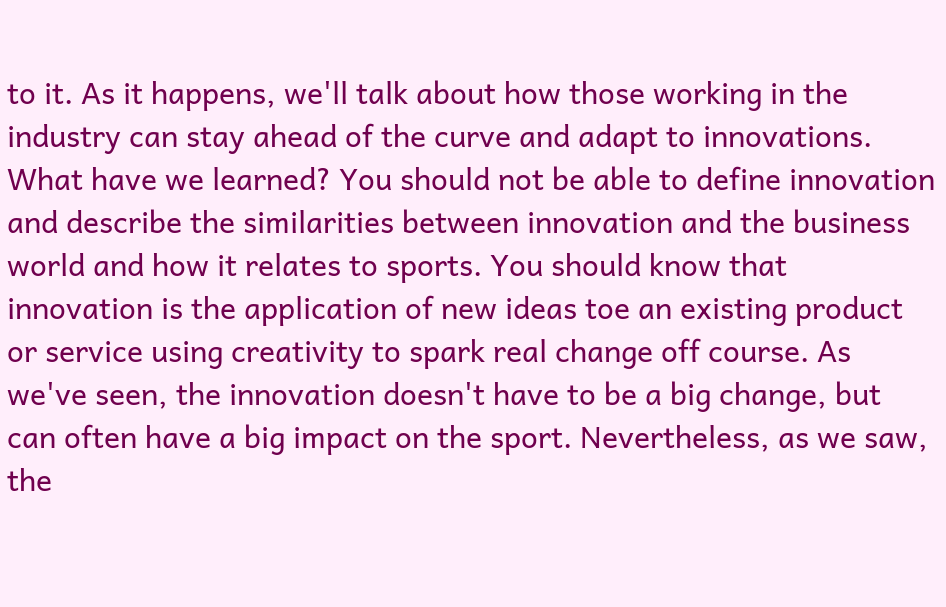to it. As it happens, we'll talk about how those working in the industry can stay ahead of the curve and adapt to innovations. What have we learned? You should not be able to define innovation and describe the similarities between innovation and the business world and how it relates to sports. You should know that innovation is the application of new ideas toe an existing product or service using creativity to spark real change off course. As we've seen, the innovation doesn't have to be a big change, but can often have a big impact on the sport. Nevertheless, as we saw, the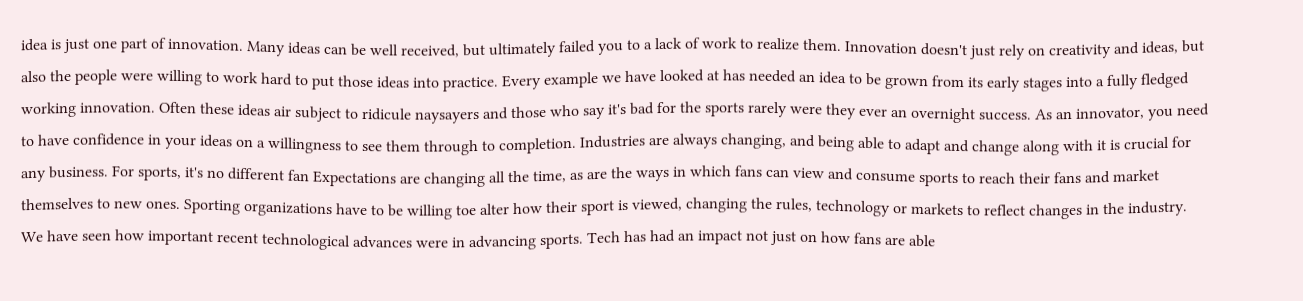idea is just one part of innovation. Many ideas can be well received, but ultimately failed you to a lack of work to realize them. Innovation doesn't just rely on creativity and ideas, but also the people were willing to work hard to put those ideas into practice. Every example we have looked at has needed an idea to be grown from its early stages into a fully fledged working innovation. Often these ideas air subject to ridicule naysayers and those who say it's bad for the sports rarely were they ever an overnight success. As an innovator, you need to have confidence in your ideas on a willingness to see them through to completion. Industries are always changing, and being able to adapt and change along with it is crucial for any business. For sports, it's no different fan Expectations are changing all the time, as are the ways in which fans can view and consume sports to reach their fans and market themselves to new ones. Sporting organizations have to be willing toe alter how their sport is viewed, changing the rules, technology or markets to reflect changes in the industry. We have seen how important recent technological advances were in advancing sports. Tech has had an impact not just on how fans are able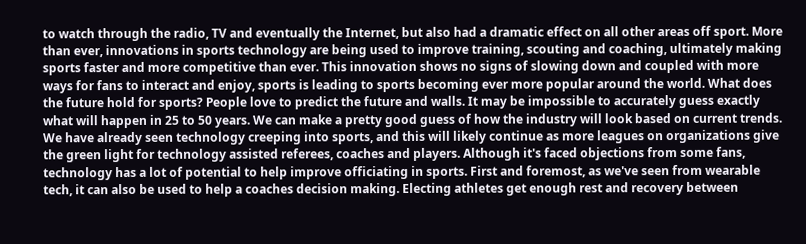to watch through the radio, TV and eventually the Internet, but also had a dramatic effect on all other areas off sport. More than ever, innovations in sports technology are being used to improve training, scouting and coaching, ultimately making sports faster and more competitive than ever. This innovation shows no signs of slowing down and coupled with more ways for fans to interact and enjoy, sports is leading to sports becoming ever more popular around the world. What does the future hold for sports? People love to predict the future and walls. It may be impossible to accurately guess exactly what will happen in 25 to 50 years. We can make a pretty good guess of how the industry will look based on current trends. We have already seen technology creeping into sports, and this will likely continue as more leagues on organizations give the green light for technology assisted referees, coaches and players. Although it's faced objections from some fans, technology has a lot of potential to help improve officiating in sports. First and foremost, as we've seen from wearable tech, it can also be used to help a coaches decision making. Electing athletes get enough rest and recovery between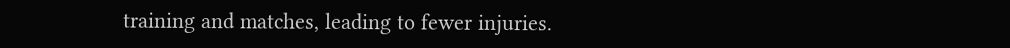training and matches, leading to fewer injuries.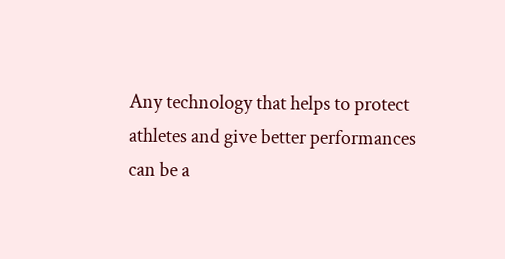Any technology that helps to protect athletes and give better performances can be a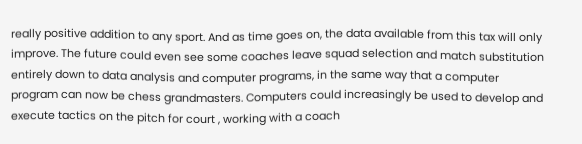really positive addition to any sport. And as time goes on, the data available from this tax will only improve. The future could even see some coaches leave squad selection and match substitution entirely down to data analysis and computer programs, in the same way that a computer program can now be chess grandmasters. Computers could increasingly be used to develop and execute tactics on the pitch for court , working with a coach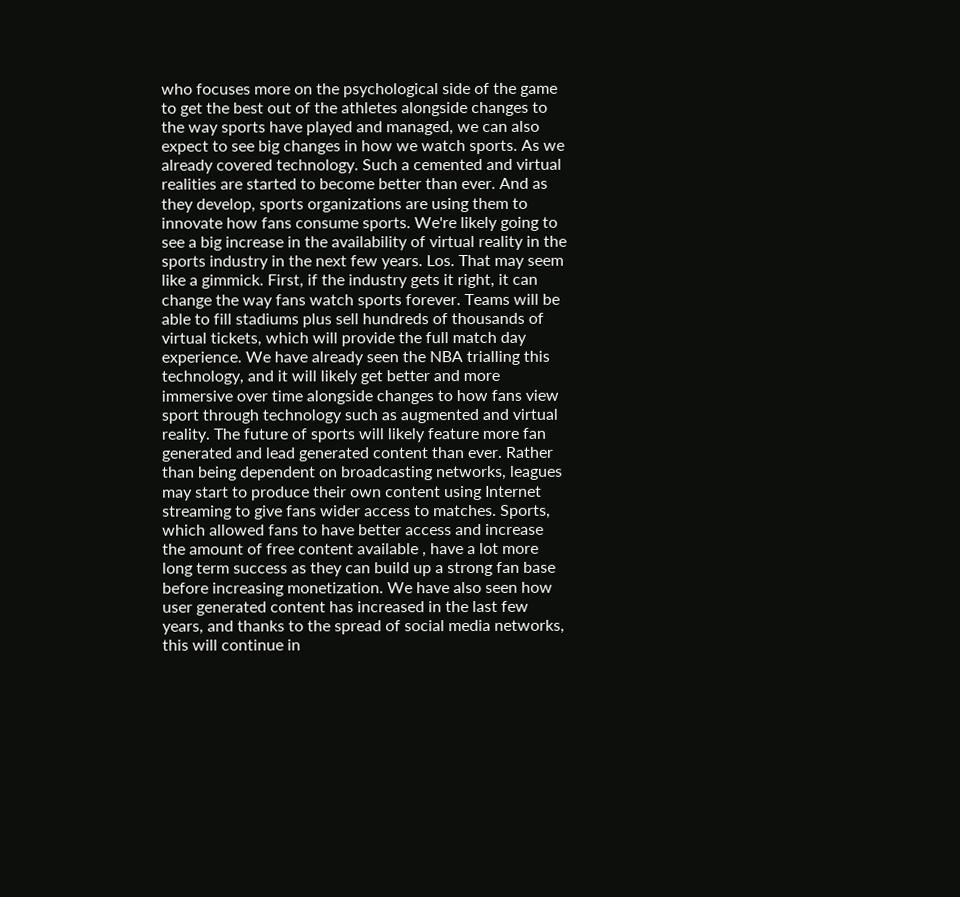who focuses more on the psychological side of the game to get the best out of the athletes alongside changes to the way sports have played and managed, we can also expect to see big changes in how we watch sports. As we already covered technology. Such a cemented and virtual realities are started to become better than ever. And as they develop, sports organizations are using them to innovate how fans consume sports. We're likely going to see a big increase in the availability of virtual reality in the sports industry in the next few years. Los. That may seem like a gimmick. First, if the industry gets it right, it can change the way fans watch sports forever. Teams will be able to fill stadiums plus sell hundreds of thousands of virtual tickets, which will provide the full match day experience. We have already seen the NBA trialling this technology, and it will likely get better and more immersive over time alongside changes to how fans view sport through technology such as augmented and virtual reality. The future of sports will likely feature more fan generated and lead generated content than ever. Rather than being dependent on broadcasting networks, leagues may start to produce their own content using Internet streaming to give fans wider access to matches. Sports, which allowed fans to have better access and increase the amount of free content available , have a lot more long term success as they can build up a strong fan base before increasing monetization. We have also seen how user generated content has increased in the last few years, and thanks to the spread of social media networks, this will continue in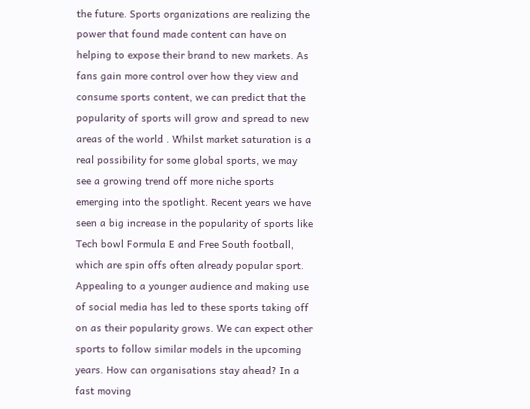the future. Sports organizations are realizing the power that found made content can have on helping to expose their brand to new markets. As fans gain more control over how they view and consume sports content, we can predict that the popularity of sports will grow and spread to new areas of the world . Whilst market saturation is a real possibility for some global sports, we may see a growing trend off more niche sports emerging into the spotlight. Recent years we have seen a big increase in the popularity of sports like Tech bowl Formula E and Free South football, which are spin offs often already popular sport. Appealing to a younger audience and making use of social media has led to these sports taking off on as their popularity grows. We can expect other sports to follow similar models in the upcoming years. How can organisations stay ahead? In a fast moving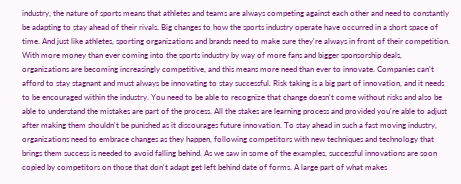industry, the nature of sports means that athletes and teams are always competing against each other and need to constantly be adapting to stay ahead of their rivals. Big changes to how the sports industry operate have occurred in a short space of time. And just like athletes, sporting organizations and brands need to make sure they're always in front of their competition. With more money than ever coming into the sports industry by way of more fans and bigger sponsorship deals, organizations are becoming increasingly competitive, and this means more need than ever to innovate. Companies can't afford to stay stagnant and must always be innovating to stay successful. Risk taking is a big part of innovation, and it needs to be encouraged within the industry. You need to be able to recognize that change doesn't come without risks and also be able to understand the mistakes are part of the process. All the stakes are learning process and provided you're able to adjust after making them shouldn't be punished as it discourages future innovation. To stay ahead in such a fast moving industry, organizations need to embrace changes as they happen, following competitors with new techniques and technology that brings them success is needed to avoid falling behind. As we saw in some of the examples, successful innovations are soon copied by competitors on those that don't adapt get left behind date of forms. A large part of what makes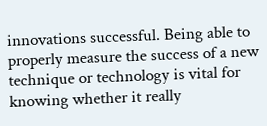innovations successful. Being able to properly measure the success of a new technique or technology is vital for knowing whether it really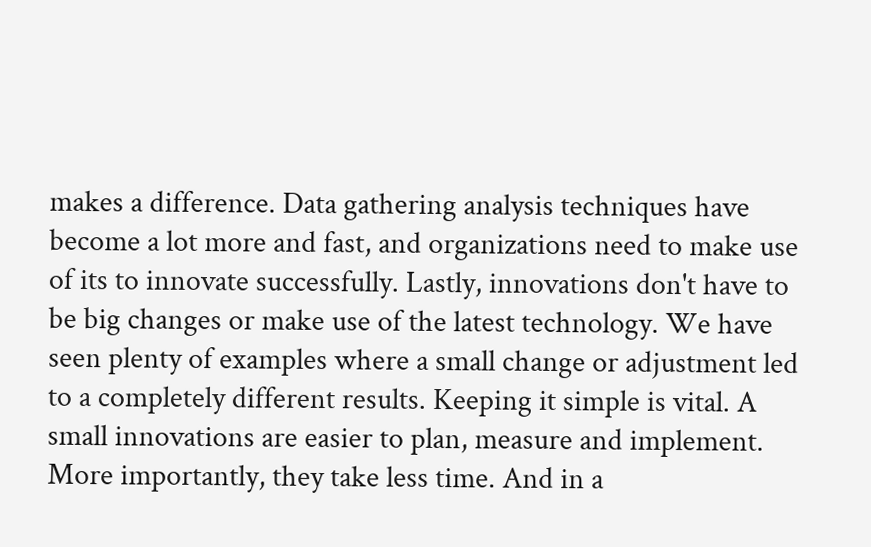makes a difference. Data gathering analysis techniques have become a lot more and fast, and organizations need to make use of its to innovate successfully. Lastly, innovations don't have to be big changes or make use of the latest technology. We have seen plenty of examples where a small change or adjustment led to a completely different results. Keeping it simple is vital. A small innovations are easier to plan, measure and implement. More importantly, they take less time. And in a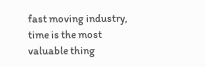fast moving industry, time is the most valuable thing